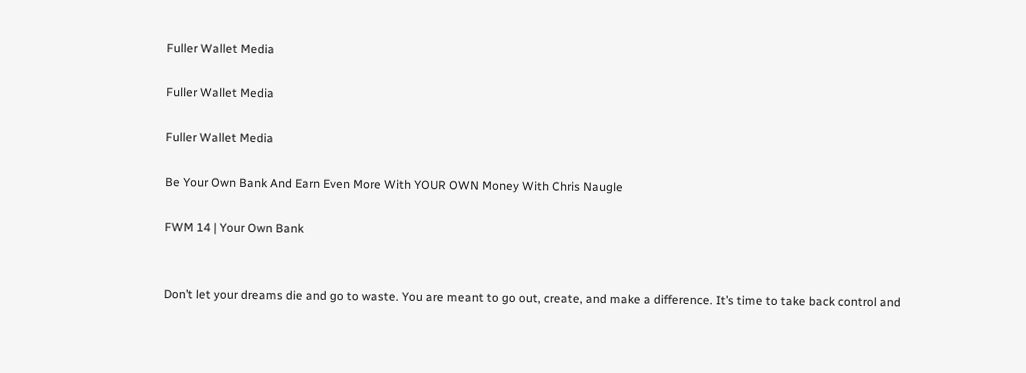Fuller Wallet Media

Fuller Wallet Media

Fuller Wallet Media

Be Your Own Bank And Earn Even More With YOUR OWN Money With Chris Naugle

FWM 14 | Your Own Bank


Don’t let your dreams die and go to waste. You are meant to go out, create, and make a difference. It’s time to take back control and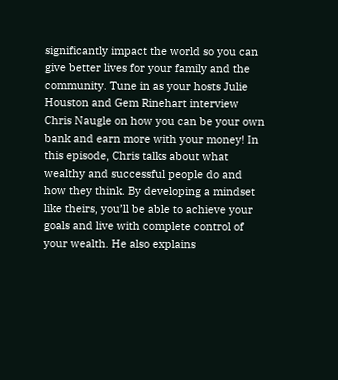significantly impact the world so you can give better lives for your family and the community. Tune in as your hosts Julie Houston and Gem Rinehart interview Chris Naugle on how you can be your own bank and earn more with your money! In this episode, Chris talks about what wealthy and successful people do and how they think. By developing a mindset like theirs, you’ll be able to achieve your goals and live with complete control of your wealth. He also explains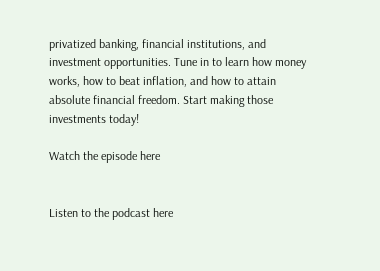privatized banking, financial institutions, and investment opportunities. Tune in to learn how money works, how to beat inflation, and how to attain absolute financial freedom. Start making those investments today!

Watch the episode here


Listen to the podcast here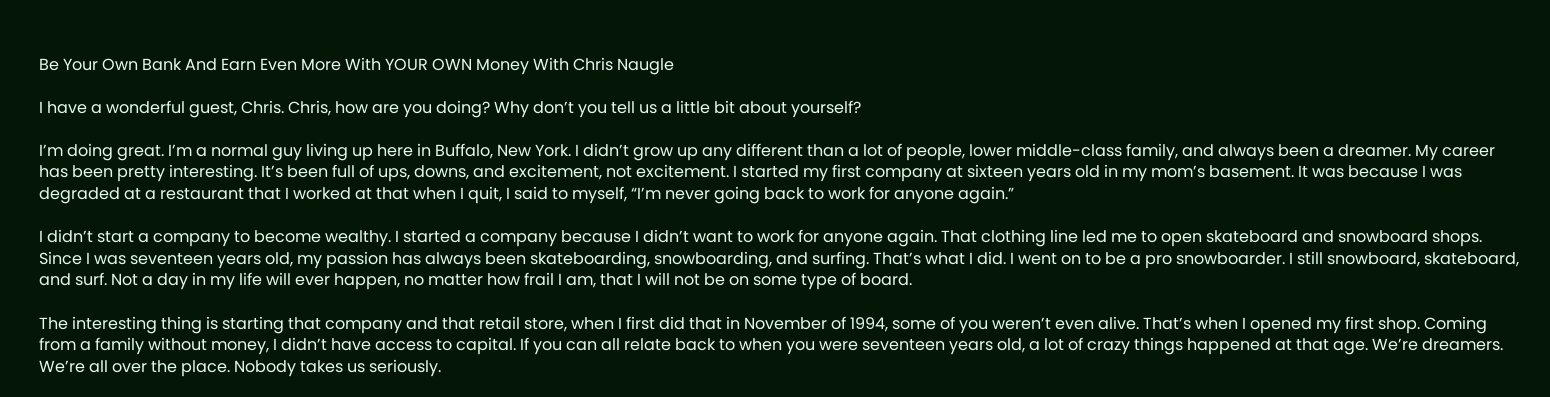Be Your Own Bank And Earn Even More With YOUR OWN Money With Chris Naugle

I have a wonderful guest, Chris. Chris, how are you doing? Why don’t you tell us a little bit about yourself?

I’m doing great. I’m a normal guy living up here in Buffalo, New York. I didn’t grow up any different than a lot of people, lower middle-class family, and always been a dreamer. My career has been pretty interesting. It’s been full of ups, downs, and excitement, not excitement. I started my first company at sixteen years old in my mom’s basement. It was because I was degraded at a restaurant that I worked at that when I quit, I said to myself, “I’m never going back to work for anyone again.”

I didn’t start a company to become wealthy. I started a company because I didn’t want to work for anyone again. That clothing line led me to open skateboard and snowboard shops. Since I was seventeen years old, my passion has always been skateboarding, snowboarding, and surfing. That’s what I did. I went on to be a pro snowboarder. I still snowboard, skateboard, and surf. Not a day in my life will ever happen, no matter how frail I am, that I will not be on some type of board.

The interesting thing is starting that company and that retail store, when I first did that in November of 1994, some of you weren’t even alive. That’s when I opened my first shop. Coming from a family without money, I didn’t have access to capital. If you can all relate back to when you were seventeen years old, a lot of crazy things happened at that age. We’re dreamers. We’re all over the place. Nobody takes us seriously.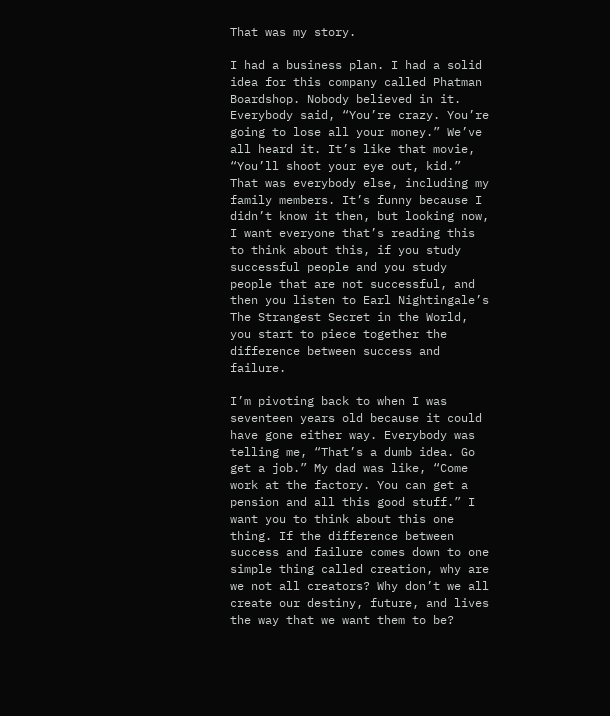That was my story.

I had a business plan. I had a solid idea for this company called Phatman Boardshop. Nobody believed in it. Everybody said, “You’re crazy. You’re going to lose all your money.” We’ve all heard it. It’s like that movie, “You’ll shoot your eye out, kid.” That was everybody else, including my family members. It’s funny because I didn’t know it then, but looking now, I want everyone that’s reading this to think about this, if you study successful people and you study people that are not successful, and then you listen to Earl Nightingale’s The Strangest Secret in the World, you start to piece together the difference between success and failure.

I’m pivoting back to when I was seventeen years old because it could have gone either way. Everybody was telling me, “That’s a dumb idea. Go get a job.” My dad was like, “Come work at the factory. You can get a pension and all this good stuff.” I want you to think about this one thing. If the difference between success and failure comes down to one simple thing called creation, why are we not all creators? Why don’t we all create our destiny, future, and lives the way that we want them to be?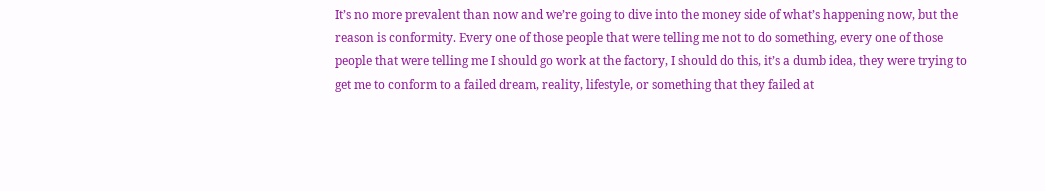It’s no more prevalent than now and we’re going to dive into the money side of what’s happening now, but the reason is conformity. Every one of those people that were telling me not to do something, every one of those people that were telling me I should go work at the factory, I should do this, it’s a dumb idea, they were trying to get me to conform to a failed dream, reality, lifestyle, or something that they failed at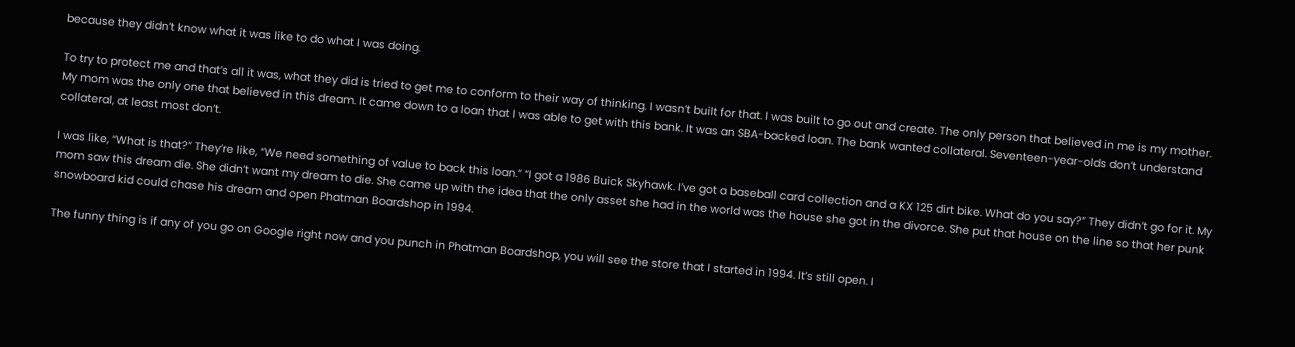because they didn’t know what it was like to do what I was doing.

To try to protect me and that’s all it was, what they did is tried to get me to conform to their way of thinking. I wasn’t built for that. I was built to go out and create. The only person that believed in me is my mother. My mom was the only one that believed in this dream. It came down to a loan that I was able to get with this bank. It was an SBA-backed loan. The bank wanted collateral. Seventeen-year-olds don’t understand collateral, at least most don’t.

I was like, “What is that?” They’re like, “We need something of value to back this loan.” “I got a 1986 Buick Skyhawk. I’ve got a baseball card collection and a KX 125 dirt bike. What do you say?” They didn’t go for it. My mom saw this dream die. She didn’t want my dream to die. She came up with the idea that the only asset she had in the world was the house she got in the divorce. She put that house on the line so that her punk snowboard kid could chase his dream and open Phatman Boardshop in 1994.

The funny thing is if any of you go on Google right now and you punch in Phatman Boardshop, you will see the store that I started in 1994. It’s still open. I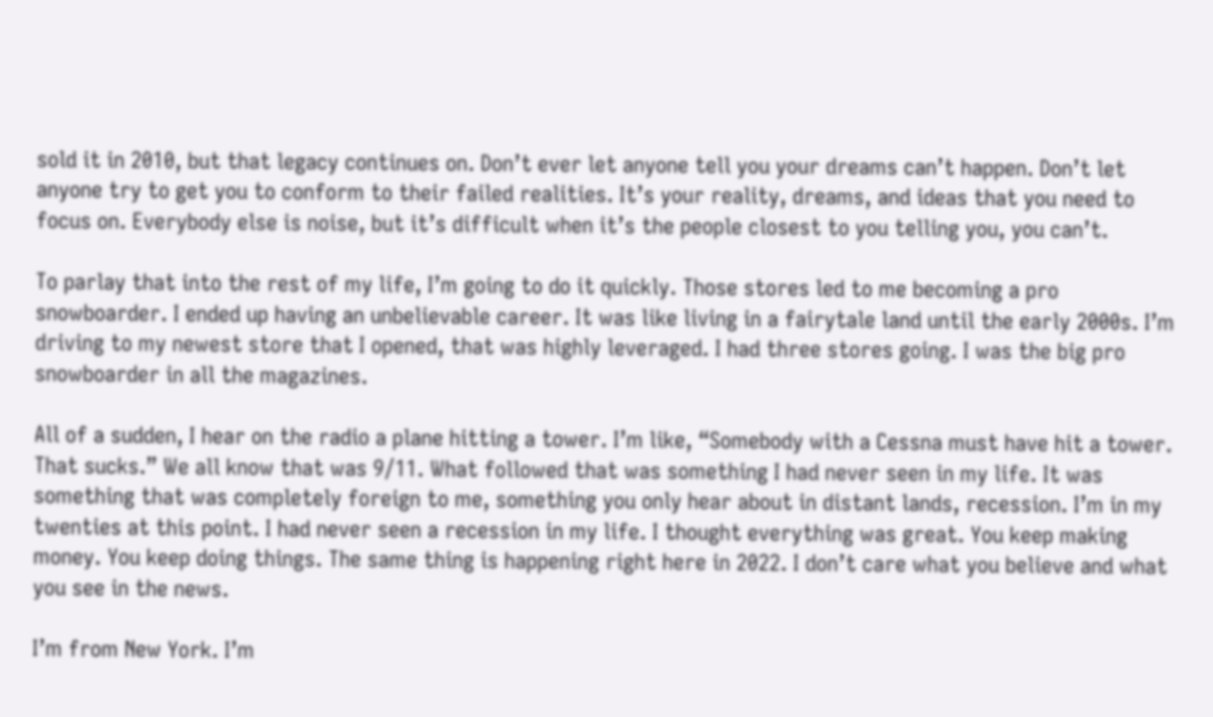sold it in 2010, but that legacy continues on. Don’t ever let anyone tell you your dreams can’t happen. Don’t let anyone try to get you to conform to their failed realities. It’s your reality, dreams, and ideas that you need to focus on. Everybody else is noise, but it’s difficult when it’s the people closest to you telling you, you can’t.

To parlay that into the rest of my life, I’m going to do it quickly. Those stores led to me becoming a pro snowboarder. I ended up having an unbelievable career. It was like living in a fairytale land until the early 2000s. I’m driving to my newest store that I opened, that was highly leveraged. I had three stores going. I was the big pro snowboarder in all the magazines.

All of a sudden, I hear on the radio a plane hitting a tower. I’m like, “Somebody with a Cessna must have hit a tower. That sucks.” We all know that was 9/11. What followed that was something I had never seen in my life. It was something that was completely foreign to me, something you only hear about in distant lands, recession. I’m in my twenties at this point. I had never seen a recession in my life. I thought everything was great. You keep making money. You keep doing things. The same thing is happening right here in 2022. I don’t care what you believe and what you see in the news.

I’m from New York. I’m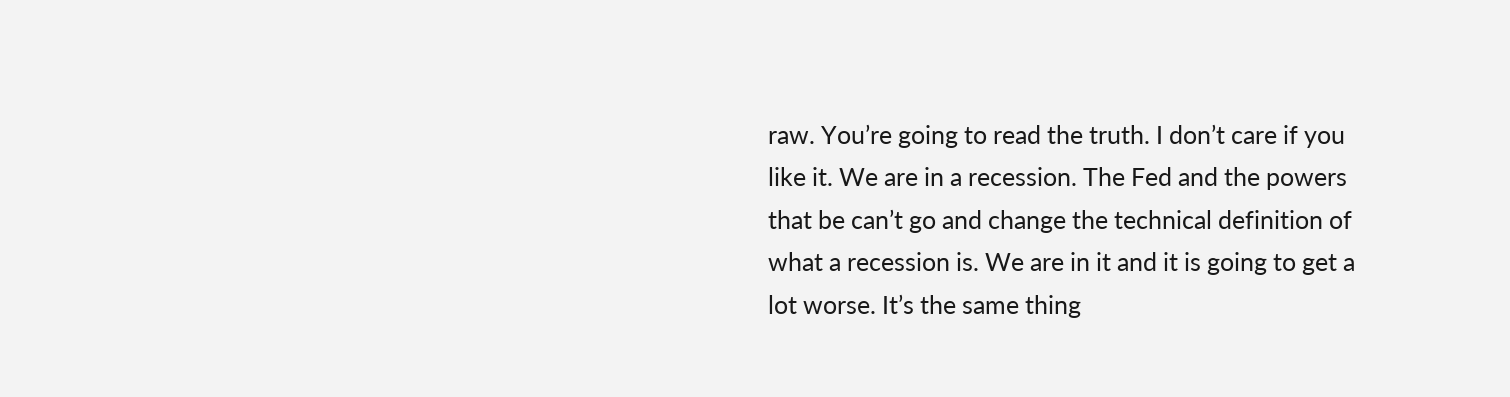raw. You’re going to read the truth. I don’t care if you like it. We are in a recession. The Fed and the powers that be can’t go and change the technical definition of what a recession is. We are in it and it is going to get a lot worse. It’s the same thing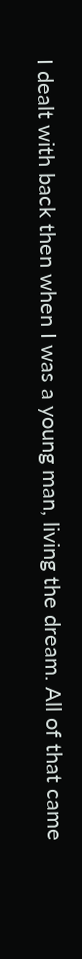I dealt with back then when I was a young man, living the dream. All of that came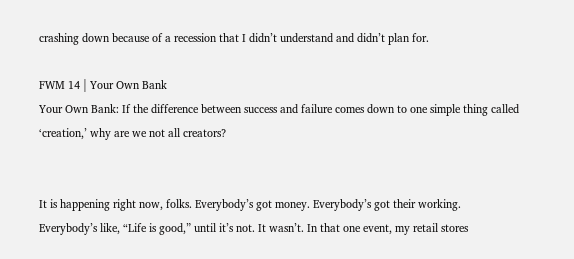crashing down because of a recession that I didn’t understand and didn’t plan for.

FWM 14 | Your Own Bank
Your Own Bank: If the difference between success and failure comes down to one simple thing called ‘creation,’ why are we not all creators?


It is happening right now, folks. Everybody’s got money. Everybody’s got their working. Everybody’s like, “Life is good,” until it’s not. It wasn’t. In that one event, my retail stores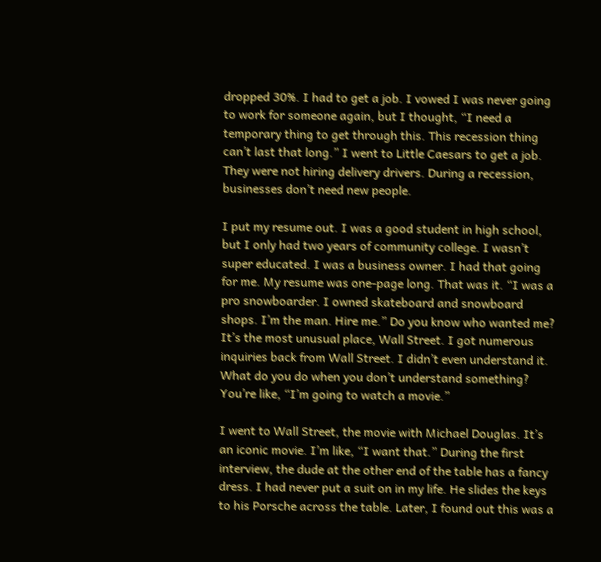dropped 30%. I had to get a job. I vowed I was never going to work for someone again, but I thought, “I need a temporary thing to get through this. This recession thing can’t last that long.” I went to Little Caesars to get a job. They were not hiring delivery drivers. During a recession, businesses don’t need new people.

I put my resume out. I was a good student in high school, but I only had two years of community college. I wasn’t super educated. I was a business owner. I had that going for me. My resume was one-page long. That was it. “I was a pro snowboarder. I owned skateboard and snowboard shops. I’m the man. Hire me.” Do you know who wanted me? It’s the most unusual place, Wall Street. I got numerous inquiries back from Wall Street. I didn’t even understand it. What do you do when you don’t understand something? You’re like, “I’m going to watch a movie.”

I went to Wall Street, the movie with Michael Douglas. It’s an iconic movie. I’m like, “I want that.” During the first interview, the dude at the other end of the table has a fancy dress. I had never put a suit on in my life. He slides the keys to his Porsche across the table. Later, I found out this was a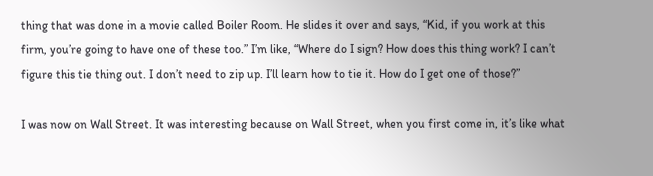thing that was done in a movie called Boiler Room. He slides it over and says, “Kid, if you work at this firm, you’re going to have one of these too.” I’m like, “Where do I sign? How does this thing work? I can’t figure this tie thing out. I don’t need to zip up. I’ll learn how to tie it. How do I get one of those?”

I was now on Wall Street. It was interesting because on Wall Street, when you first come in, it’s like what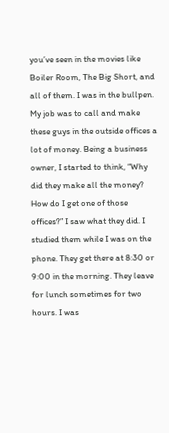you’ve seen in the movies like Boiler Room, The Big Short, and all of them. I was in the bullpen. My job was to call and make these guys in the outside offices a lot of money. Being a business owner, I started to think, “Why did they make all the money? How do I get one of those offices?” I saw what they did. I studied them while I was on the phone. They get there at 8:30 or 9:00 in the morning. They leave for lunch sometimes for two hours. I was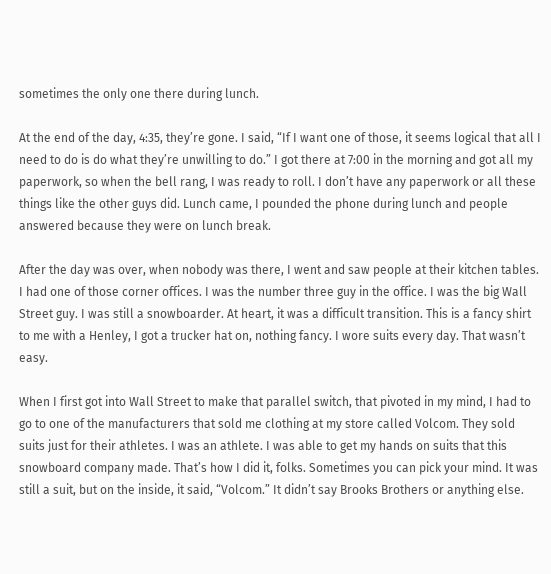sometimes the only one there during lunch.

At the end of the day, 4:35, they’re gone. I said, “If I want one of those, it seems logical that all I need to do is do what they’re unwilling to do.” I got there at 7:00 in the morning and got all my paperwork, so when the bell rang, I was ready to roll. I don’t have any paperwork or all these things like the other guys did. Lunch came, I pounded the phone during lunch and people answered because they were on lunch break.

After the day was over, when nobody was there, I went and saw people at their kitchen tables. I had one of those corner offices. I was the number three guy in the office. I was the big Wall Street guy. I was still a snowboarder. At heart, it was a difficult transition. This is a fancy shirt to me with a Henley, I got a trucker hat on, nothing fancy. I wore suits every day. That wasn’t easy.

When I first got into Wall Street to make that parallel switch, that pivoted in my mind, I had to go to one of the manufacturers that sold me clothing at my store called Volcom. They sold suits just for their athletes. I was an athlete. I was able to get my hands on suits that this snowboard company made. That’s how I did it, folks. Sometimes you can pick your mind. It was still a suit, but on the inside, it said, “Volcom.” It didn’t say Brooks Brothers or anything else.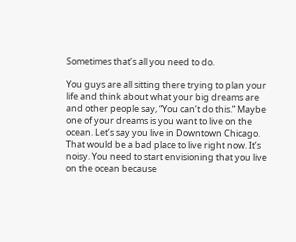Sometimes that’s all you need to do.

You guys are all sitting there trying to plan your life and think about what your big dreams are and other people say, “You can’t do this.” Maybe one of your dreams is you want to live on the ocean. Let’s say you live in Downtown Chicago. That would be a bad place to live right now. It’s noisy. You need to start envisioning that you live on the ocean because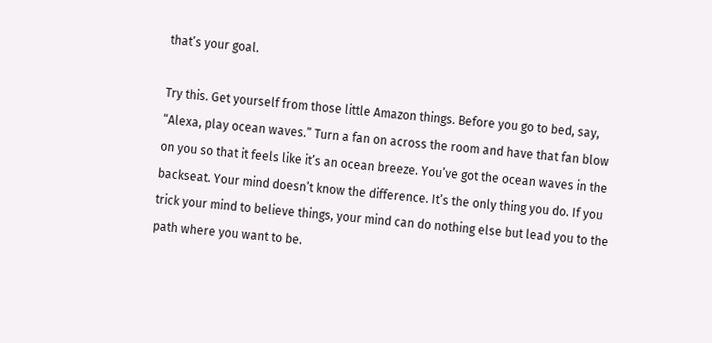that’s your goal.

Try this. Get yourself from those little Amazon things. Before you go to bed, say, “Alexa, play ocean waves.” Turn a fan on across the room and have that fan blow on you so that it feels like it’s an ocean breeze. You’ve got the ocean waves in the backseat. Your mind doesn’t know the difference. It’s the only thing you do. If you trick your mind to believe things, your mind can do nothing else but lead you to the path where you want to be.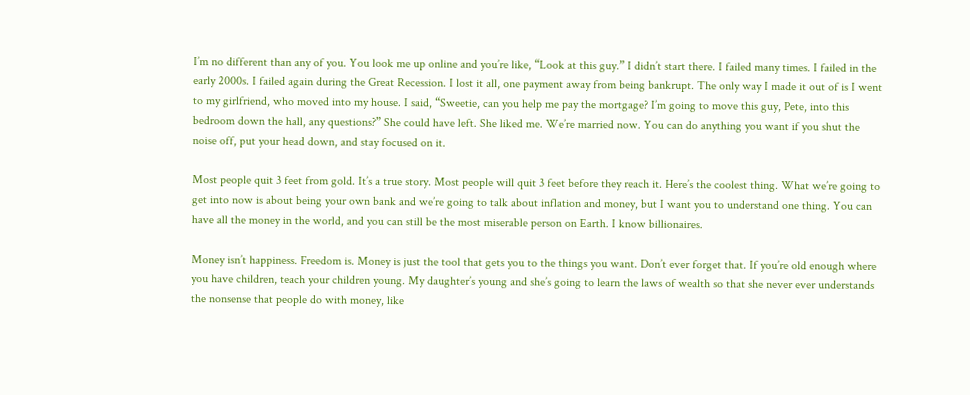I’m no different than any of you. You look me up online and you’re like, “Look at this guy.” I didn’t start there. I failed many times. I failed in the early 2000s. I failed again during the Great Recession. I lost it all, one payment away from being bankrupt. The only way I made it out of is I went to my girlfriend, who moved into my house. I said, “Sweetie, can you help me pay the mortgage? I’m going to move this guy, Pete, into this bedroom down the hall, any questions?” She could have left. She liked me. We’re married now. You can do anything you want if you shut the noise off, put your head down, and stay focused on it.

Most people quit 3 feet from gold. It’s a true story. Most people will quit 3 feet before they reach it. Here’s the coolest thing. What we’re going to get into now is about being your own bank and we’re going to talk about inflation and money, but I want you to understand one thing. You can have all the money in the world, and you can still be the most miserable person on Earth. I know billionaires.

Money isn’t happiness. Freedom is. Money is just the tool that gets you to the things you want. Don’t ever forget that. If you’re old enough where you have children, teach your children young. My daughter’s young and she’s going to learn the laws of wealth so that she never ever understands the nonsense that people do with money, like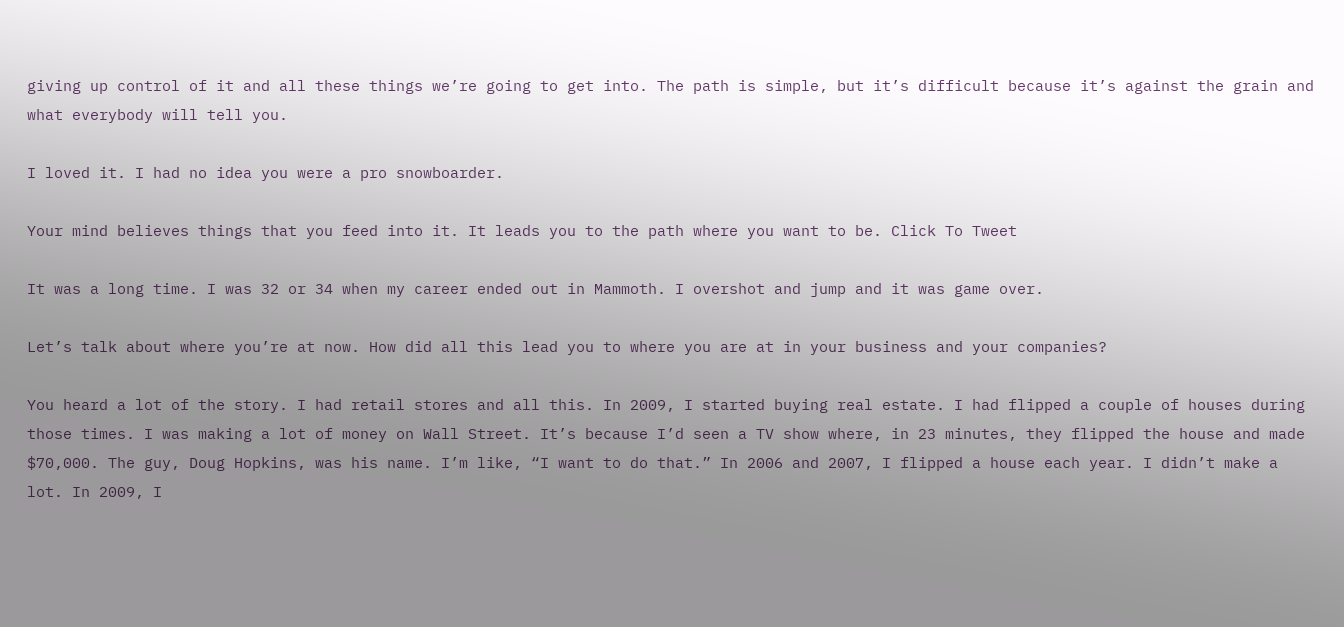giving up control of it and all these things we’re going to get into. The path is simple, but it’s difficult because it’s against the grain and what everybody will tell you.

I loved it. I had no idea you were a pro snowboarder.

Your mind believes things that you feed into it. It leads you to the path where you want to be. Click To Tweet

It was a long time. I was 32 or 34 when my career ended out in Mammoth. I overshot and jump and it was game over.

Let’s talk about where you’re at now. How did all this lead you to where you are at in your business and your companies?

You heard a lot of the story. I had retail stores and all this. In 2009, I started buying real estate. I had flipped a couple of houses during those times. I was making a lot of money on Wall Street. It’s because I’d seen a TV show where, in 23 minutes, they flipped the house and made $70,000. The guy, Doug Hopkins, was his name. I’m like, “I want to do that.” In 2006 and 2007, I flipped a house each year. I didn’t make a lot. In 2009, I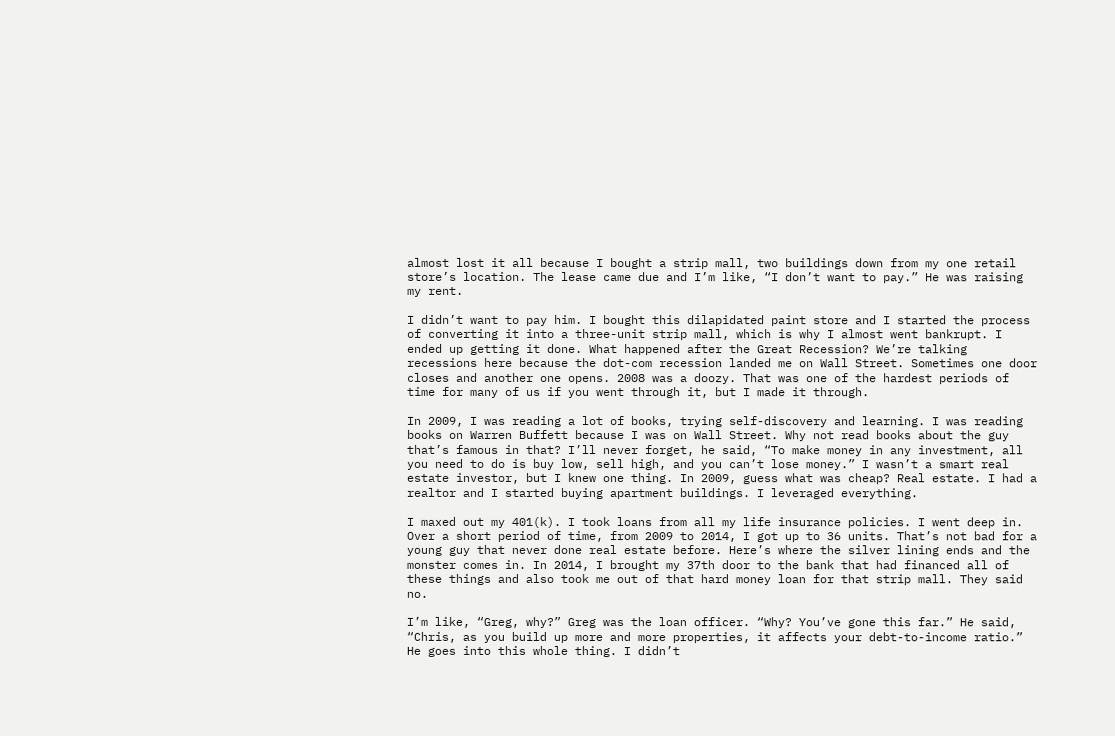almost lost it all because I bought a strip mall, two buildings down from my one retail store’s location. The lease came due and I’m like, “I don’t want to pay.” He was raising my rent.

I didn’t want to pay him. I bought this dilapidated paint store and I started the process of converting it into a three-unit strip mall, which is why I almost went bankrupt. I ended up getting it done. What happened after the Great Recession? We’re talking recessions here because the dot-com recession landed me on Wall Street. Sometimes one door closes and another one opens. 2008 was a doozy. That was one of the hardest periods of time for many of us if you went through it, but I made it through.

In 2009, I was reading a lot of books, trying self-discovery and learning. I was reading books on Warren Buffett because I was on Wall Street. Why not read books about the guy that’s famous in that? I’ll never forget, he said, “To make money in any investment, all you need to do is buy low, sell high, and you can’t lose money.” I wasn’t a smart real estate investor, but I knew one thing. In 2009, guess what was cheap? Real estate. I had a realtor and I started buying apartment buildings. I leveraged everything.

I maxed out my 401(k). I took loans from all my life insurance policies. I went deep in. Over a short period of time, from 2009 to 2014, I got up to 36 units. That’s not bad for a young guy that never done real estate before. Here’s where the silver lining ends and the monster comes in. In 2014, I brought my 37th door to the bank that had financed all of these things and also took me out of that hard money loan for that strip mall. They said no.

I’m like, “Greg, why?” Greg was the loan officer. “Why? You’ve gone this far.” He said, “Chris, as you build up more and more properties, it affects your debt-to-income ratio.” He goes into this whole thing. I didn’t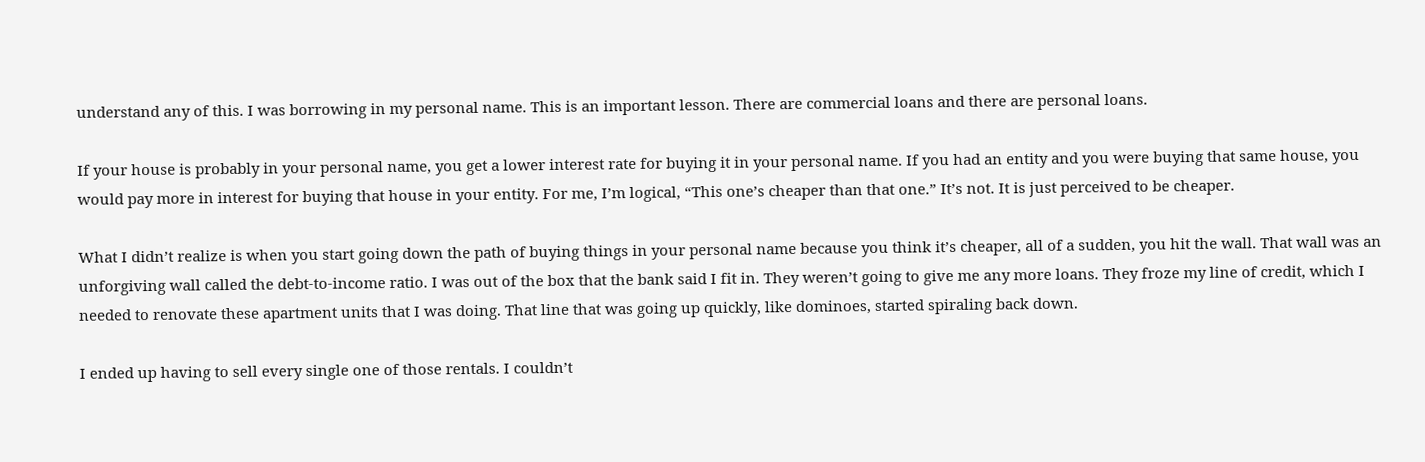understand any of this. I was borrowing in my personal name. This is an important lesson. There are commercial loans and there are personal loans.

If your house is probably in your personal name, you get a lower interest rate for buying it in your personal name. If you had an entity and you were buying that same house, you would pay more in interest for buying that house in your entity. For me, I’m logical, “This one’s cheaper than that one.” It’s not. It is just perceived to be cheaper.

What I didn’t realize is when you start going down the path of buying things in your personal name because you think it’s cheaper, all of a sudden, you hit the wall. That wall was an unforgiving wall called the debt-to-income ratio. I was out of the box that the bank said I fit in. They weren’t going to give me any more loans. They froze my line of credit, which I needed to renovate these apartment units that I was doing. That line that was going up quickly, like dominoes, started spiraling back down.

I ended up having to sell every single one of those rentals. I couldn’t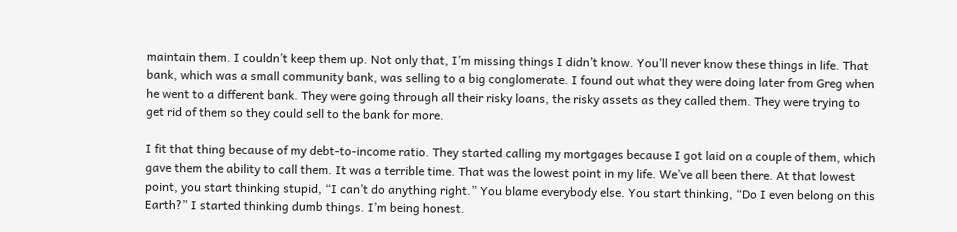maintain them. I couldn’t keep them up. Not only that, I’m missing things I didn’t know. You’ll never know these things in life. That bank, which was a small community bank, was selling to a big conglomerate. I found out what they were doing later from Greg when he went to a different bank. They were going through all their risky loans, the risky assets as they called them. They were trying to get rid of them so they could sell to the bank for more.

I fit that thing because of my debt-to-income ratio. They started calling my mortgages because I got laid on a couple of them, which gave them the ability to call them. It was a terrible time. That was the lowest point in my life. We’ve all been there. At that lowest point, you start thinking stupid, “I can’t do anything right.” You blame everybody else. You start thinking, “Do I even belong on this Earth?” I started thinking dumb things. I’m being honest.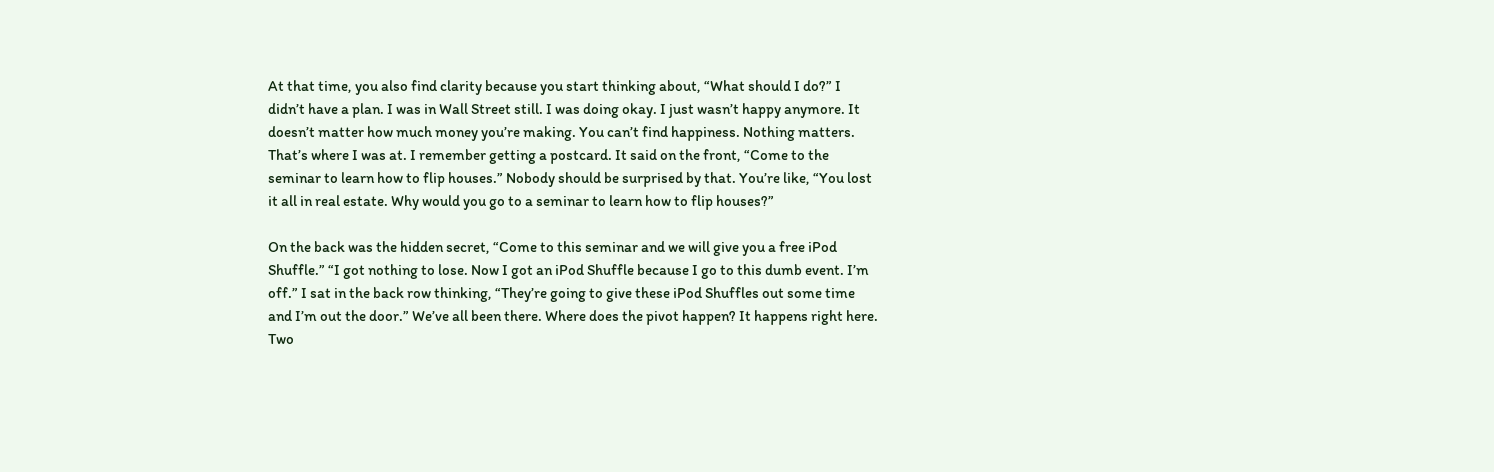At that time, you also find clarity because you start thinking about, “What should I do?” I didn’t have a plan. I was in Wall Street still. I was doing okay. I just wasn’t happy anymore. It doesn’t matter how much money you’re making. You can’t find happiness. Nothing matters. That’s where I was at. I remember getting a postcard. It said on the front, “Come to the seminar to learn how to flip houses.” Nobody should be surprised by that. You’re like, “You lost it all in real estate. Why would you go to a seminar to learn how to flip houses?”

On the back was the hidden secret, “Come to this seminar and we will give you a free iPod Shuffle.” “I got nothing to lose. Now I got an iPod Shuffle because I go to this dumb event. I’m off.” I sat in the back row thinking, “They’re going to give these iPod Shuffles out some time and I’m out the door.” We’ve all been there. Where does the pivot happen? It happens right here. Two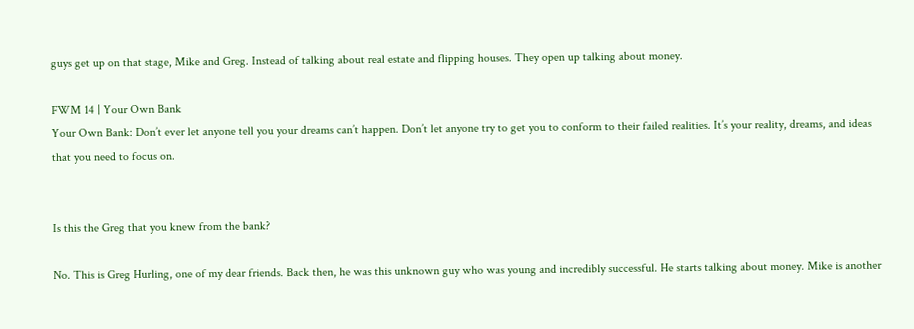guys get up on that stage, Mike and Greg. Instead of talking about real estate and flipping houses. They open up talking about money.

FWM 14 | Your Own Bank
Your Own Bank: Don’t ever let anyone tell you your dreams can’t happen. Don’t let anyone try to get you to conform to their failed realities. It’s your reality, dreams, and ideas that you need to focus on.


Is this the Greg that you knew from the bank?

No. This is Greg Hurling, one of my dear friends. Back then, he was this unknown guy who was young and incredibly successful. He starts talking about money. Mike is another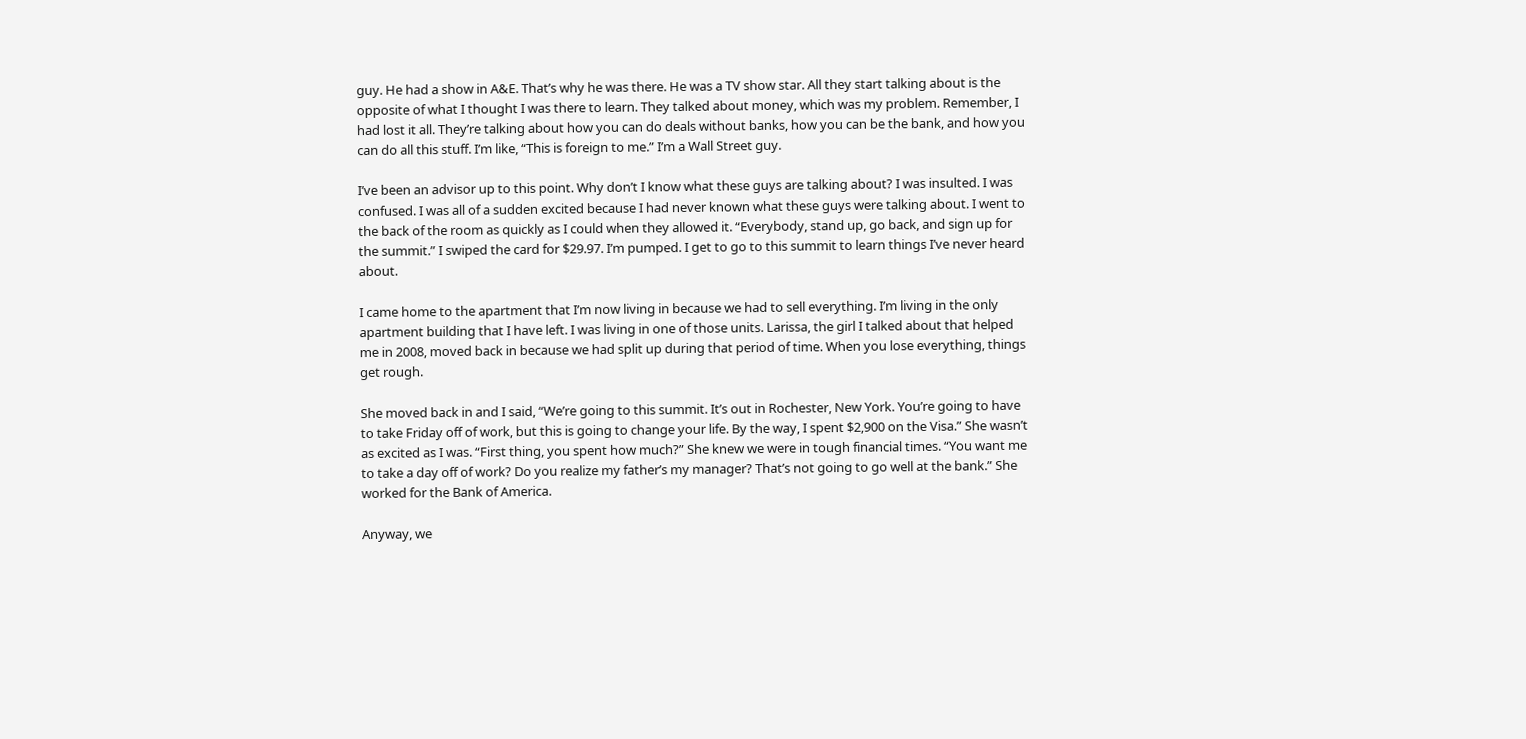guy. He had a show in A&E. That’s why he was there. He was a TV show star. All they start talking about is the opposite of what I thought I was there to learn. They talked about money, which was my problem. Remember, I had lost it all. They’re talking about how you can do deals without banks, how you can be the bank, and how you can do all this stuff. I’m like, “This is foreign to me.” I’m a Wall Street guy.

I’ve been an advisor up to this point. Why don’t I know what these guys are talking about? I was insulted. I was confused. I was all of a sudden excited because I had never known what these guys were talking about. I went to the back of the room as quickly as I could when they allowed it. “Everybody, stand up, go back, and sign up for the summit.” I swiped the card for $29.97. I’m pumped. I get to go to this summit to learn things I’ve never heard about.

I came home to the apartment that I’m now living in because we had to sell everything. I’m living in the only apartment building that I have left. I was living in one of those units. Larissa, the girl I talked about that helped me in 2008, moved back in because we had split up during that period of time. When you lose everything, things get rough.

She moved back in and I said, “We’re going to this summit. It’s out in Rochester, New York. You’re going to have to take Friday off of work, but this is going to change your life. By the way, I spent $2,900 on the Visa.” She wasn’t as excited as I was. “First thing, you spent how much?” She knew we were in tough financial times. “You want me to take a day off of work? Do you realize my father’s my manager? That’s not going to go well at the bank.” She worked for the Bank of America.

Anyway, we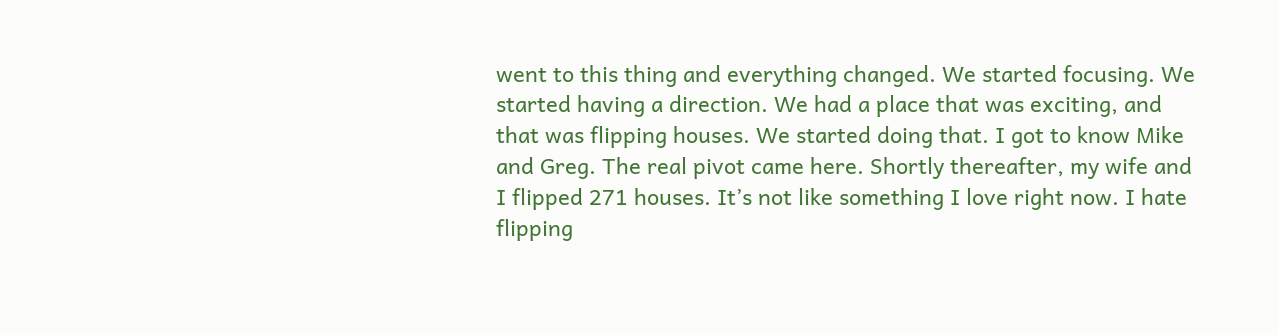went to this thing and everything changed. We started focusing. We started having a direction. We had a place that was exciting, and that was flipping houses. We started doing that. I got to know Mike and Greg. The real pivot came here. Shortly thereafter, my wife and I flipped 271 houses. It’s not like something I love right now. I hate flipping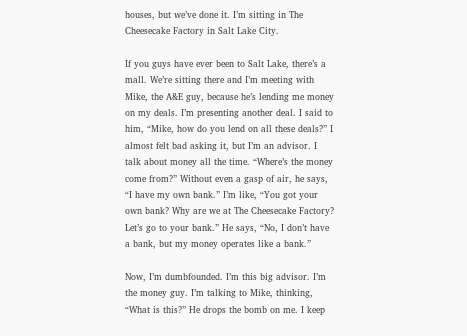houses, but we’ve done it. I’m sitting in The Cheesecake Factory in Salt Lake City.

If you guys have ever been to Salt Lake, there’s a mall. We’re sitting there and I’m meeting with Mike, the A&E guy, because he’s lending me money on my deals. I’m presenting another deal. I said to him, “Mike, how do you lend on all these deals?” I almost felt bad asking it, but I’m an advisor. I talk about money all the time. “Where’s the money come from?” Without even a gasp of air, he says, “I have my own bank.” I’m like, “You got your own bank? Why are we at The Cheesecake Factory? Let’s go to your bank.” He says, “No, I don’t have a bank, but my money operates like a bank.”

Now, I’m dumbfounded. I’m this big advisor. I’m the money guy. I’m talking to Mike, thinking, “What is this?” He drops the bomb on me. I keep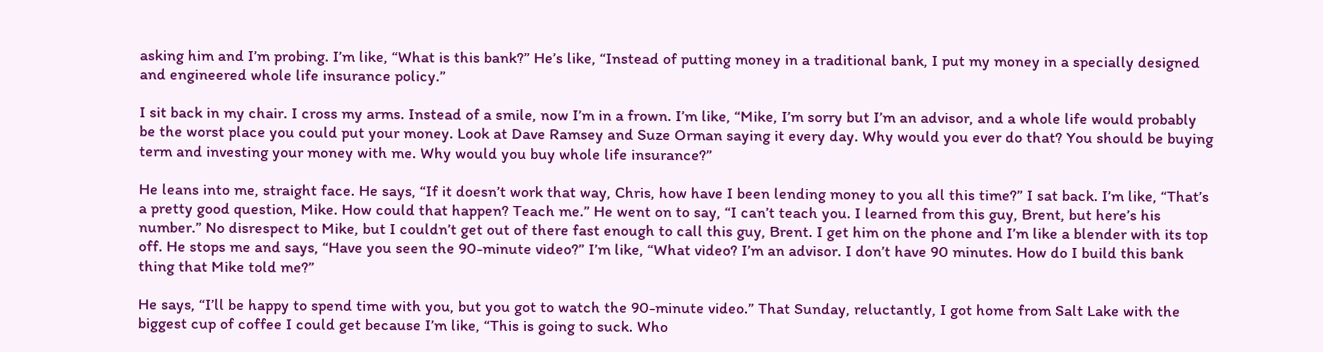asking him and I’m probing. I’m like, “What is this bank?” He’s like, “Instead of putting money in a traditional bank, I put my money in a specially designed and engineered whole life insurance policy.”

I sit back in my chair. I cross my arms. Instead of a smile, now I’m in a frown. I’m like, “Mike, I’m sorry but I’m an advisor, and a whole life would probably be the worst place you could put your money. Look at Dave Ramsey and Suze Orman saying it every day. Why would you ever do that? You should be buying term and investing your money with me. Why would you buy whole life insurance?”

He leans into me, straight face. He says, “If it doesn’t work that way, Chris, how have I been lending money to you all this time?” I sat back. I’m like, “That’s a pretty good question, Mike. How could that happen? Teach me.” He went on to say, “I can’t teach you. I learned from this guy, Brent, but here’s his number.” No disrespect to Mike, but I couldn’t get out of there fast enough to call this guy, Brent. I get him on the phone and I’m like a blender with its top off. He stops me and says, “Have you seen the 90-minute video?” I’m like, “What video? I’m an advisor. I don’t have 90 minutes. How do I build this bank thing that Mike told me?”

He says, “I’ll be happy to spend time with you, but you got to watch the 90-minute video.” That Sunday, reluctantly, I got home from Salt Lake with the biggest cup of coffee I could get because I’m like, “This is going to suck. Who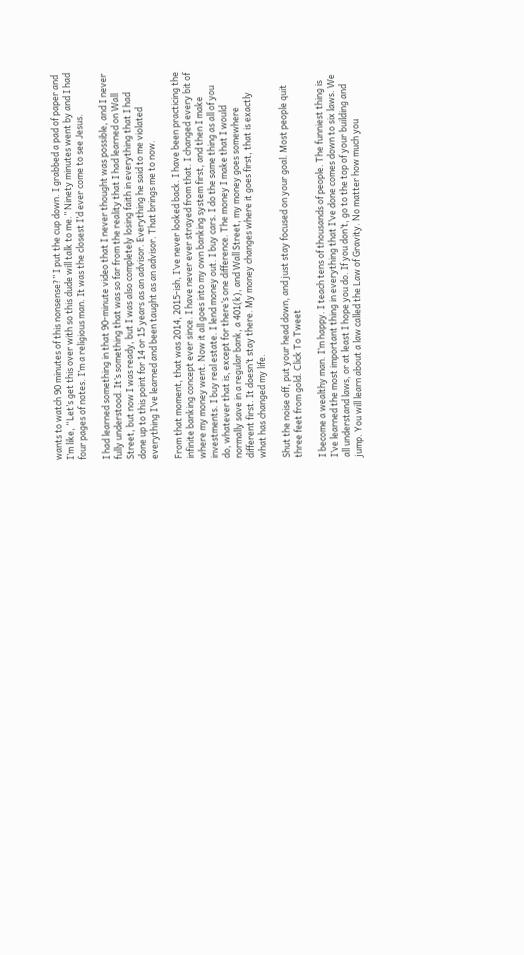wants to watch 90 minutes of this nonsense?” I put the cup down. I grabbed a pad of paper and I’m like, “Let’s get this over with so this dude will talk to me.” Ninety minutes went by and I had four pages of notes. I’m a religious man. It was the closest I’d ever come to see Jesus.

I had learned something in that 90-minute video that I never thought was possible, and I never fully understood. It’s something that was so far from the reality that I had learned on Wall Street, but now I was ready, but I was also completely losing faith in everything that I had done up to this point for 14 or 15 years as an advisor. Everything he said to me violated everything I’ve learned and been taught as an advisor. That brings me to now.

From that moment, that was 2014, 2015-ish, I’ve never looked back. I have been practicing the infinite banking concept ever since. I have never ever strayed from that. I changed every bit of where my money went. Now it all goes into my own banking system first, and then I make investments. I buy real estate. I lend money out. I buy cars. I do the same thing as all of you do, whatever that is, except for there’s one difference. The money I make that I would normally save in a regular bank, a 401(k), and Wall Street, my money goes somewhere different first. It doesn’t stay there. My money changes where it goes first, that is exactly what has changed my life.

Shut the noise off, put your head down, and just stay focused on your goal. Most people quit three feet from gold. Click To Tweet

I become a wealthy man. I’m happy. I teach tens of thousands of people. The funniest thing is I’ve learned the most important thing in everything that I’ve done comes down to six laws. We all understand laws, or at least I hope you do. If you don’t, go to the top of your building and jump. You will learn about a law called the Law of Gravity. No matter how much you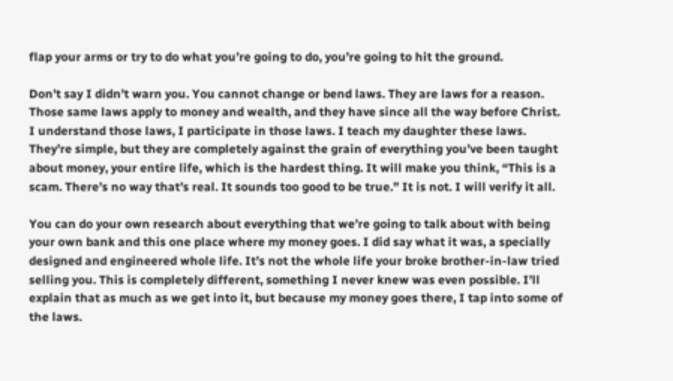flap your arms or try to do what you’re going to do, you’re going to hit the ground.

Don’t say I didn’t warn you. You cannot change or bend laws. They are laws for a reason. Those same laws apply to money and wealth, and they have since all the way before Christ. I understand those laws, I participate in those laws. I teach my daughter these laws. They’re simple, but they are completely against the grain of everything you’ve been taught about money, your entire life, which is the hardest thing. It will make you think, “This is a scam. There’s no way that’s real. It sounds too good to be true.” It is not. I will verify it all.

You can do your own research about everything that we’re going to talk about with being your own bank and this one place where my money goes. I did say what it was, a specially designed and engineered whole life. It’s not the whole life your broke brother-in-law tried selling you. This is completely different, something I never knew was even possible. I’ll explain that as much as we get into it, but because my money goes there, I tap into some of the laws.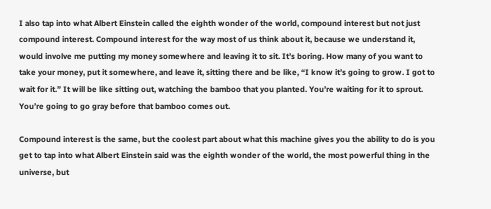I also tap into what Albert Einstein called the eighth wonder of the world, compound interest but not just compound interest. Compound interest for the way most of us think about it, because we understand it, would involve me putting my money somewhere and leaving it to sit. It’s boring. How many of you want to take your money, put it somewhere, and leave it, sitting there and be like, “I know it’s going to grow. I got to wait for it.” It will be like sitting out, watching the bamboo that you planted. You’re waiting for it to sprout. You’re going to go gray before that bamboo comes out.

Compound interest is the same, but the coolest part about what this machine gives you the ability to do is you get to tap into what Albert Einstein said was the eighth wonder of the world, the most powerful thing in the universe, but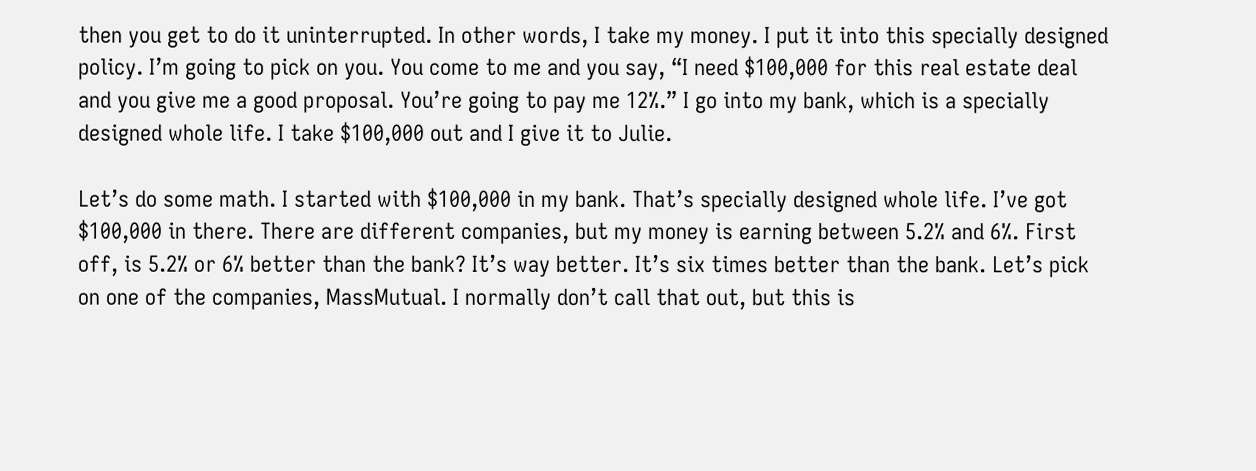then you get to do it uninterrupted. In other words, I take my money. I put it into this specially designed policy. I’m going to pick on you. You come to me and you say, “I need $100,000 for this real estate deal and you give me a good proposal. You’re going to pay me 12%.” I go into my bank, which is a specially designed whole life. I take $100,000 out and I give it to Julie.

Let’s do some math. I started with $100,000 in my bank. That’s specially designed whole life. I’ve got $100,000 in there. There are different companies, but my money is earning between 5.2% and 6%. First off, is 5.2% or 6% better than the bank? It’s way better. It’s six times better than the bank. Let’s pick on one of the companies, MassMutual. I normally don’t call that out, but this is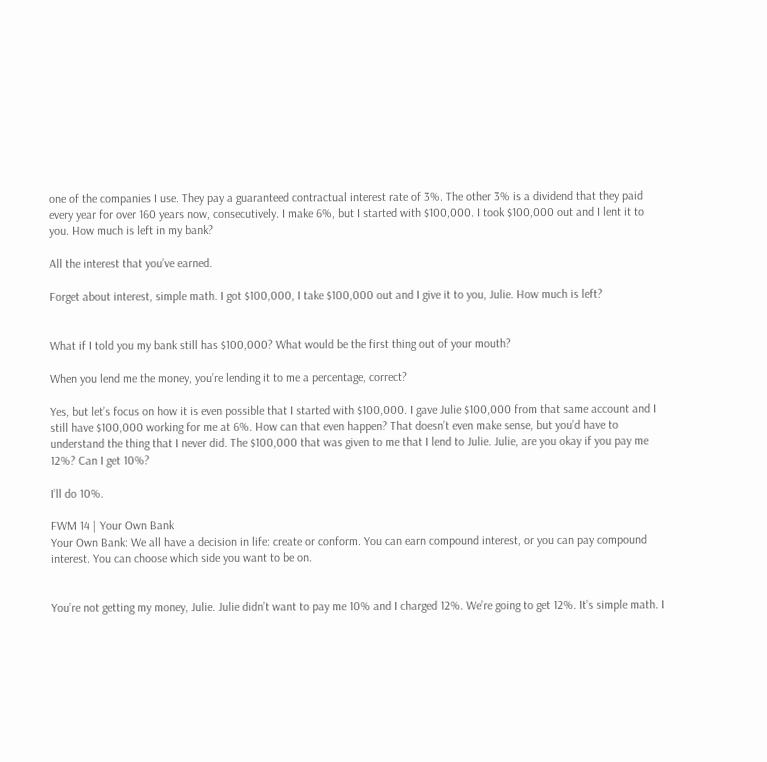one of the companies I use. They pay a guaranteed contractual interest rate of 3%. The other 3% is a dividend that they paid every year for over 160 years now, consecutively. I make 6%, but I started with $100,000. I took $100,000 out and I lent it to you. How much is left in my bank?

All the interest that you’ve earned.

Forget about interest, simple math. I got $100,000, I take $100,000 out and I give it to you, Julie. How much is left?


What if I told you my bank still has $100,000? What would be the first thing out of your mouth?

When you lend me the money, you’re lending it to me a percentage, correct?

Yes, but let’s focus on how it is even possible that I started with $100,000. I gave Julie $100,000 from that same account and I still have $100,000 working for me at 6%. How can that even happen? That doesn’t even make sense, but you’d have to understand the thing that I never did. The $100,000 that was given to me that I lend to Julie. Julie, are you okay if you pay me 12%? Can I get 10%?

I’ll do 10%.

FWM 14 | Your Own Bank
Your Own Bank: We all have a decision in life: create or conform. You can earn compound interest, or you can pay compound interest. You can choose which side you want to be on.


You’re not getting my money, Julie. Julie didn’t want to pay me 10% and I charged 12%. We’re going to get 12%. It’s simple math. I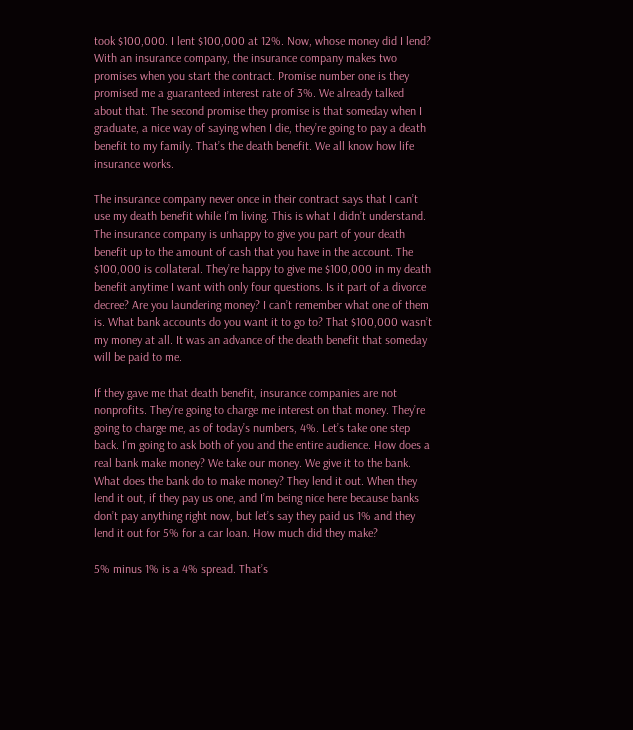took $100,000. I lent $100,000 at 12%. Now, whose money did I lend? With an insurance company, the insurance company makes two promises when you start the contract. Promise number one is they promised me a guaranteed interest rate of 3%. We already talked about that. The second promise they promise is that someday when I graduate, a nice way of saying when I die, they’re going to pay a death benefit to my family. That’s the death benefit. We all know how life insurance works.

The insurance company never once in their contract says that I can’t use my death benefit while I’m living. This is what I didn’t understand. The insurance company is unhappy to give you part of your death benefit up to the amount of cash that you have in the account. The $100,000 is collateral. They’re happy to give me $100,000 in my death benefit anytime I want with only four questions. Is it part of a divorce decree? Are you laundering money? I can’t remember what one of them is. What bank accounts do you want it to go to? That $100,000 wasn’t my money at all. It was an advance of the death benefit that someday will be paid to me.

If they gave me that death benefit, insurance companies are not nonprofits. They’re going to charge me interest on that money. They’re going to charge me, as of today’s numbers, 4%. Let’s take one step back. I’m going to ask both of you and the entire audience. How does a real bank make money? We take our money. We give it to the bank. What does the bank do to make money? They lend it out. When they lend it out, if they pay us one, and I’m being nice here because banks don’t pay anything right now, but let’s say they paid us 1% and they lend it out for 5% for a car loan. How much did they make?

5% minus 1% is a 4% spread. That’s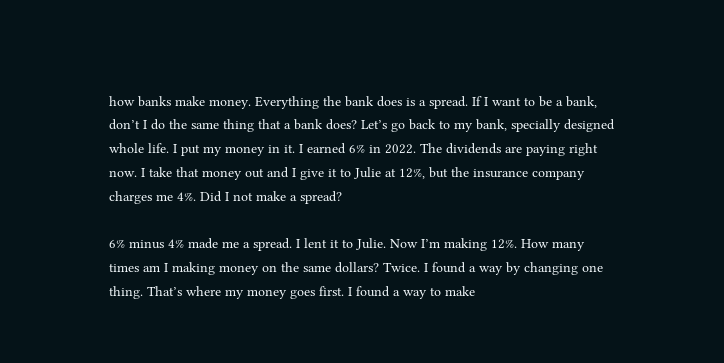how banks make money. Everything the bank does is a spread. If I want to be a bank, don’t I do the same thing that a bank does? Let’s go back to my bank, specially designed whole life. I put my money in it. I earned 6% in 2022. The dividends are paying right now. I take that money out and I give it to Julie at 12%, but the insurance company charges me 4%. Did I not make a spread?

6% minus 4% made me a spread. I lent it to Julie. Now I’m making 12%. How many times am I making money on the same dollars? Twice. I found a way by changing one thing. That’s where my money goes first. I found a way to make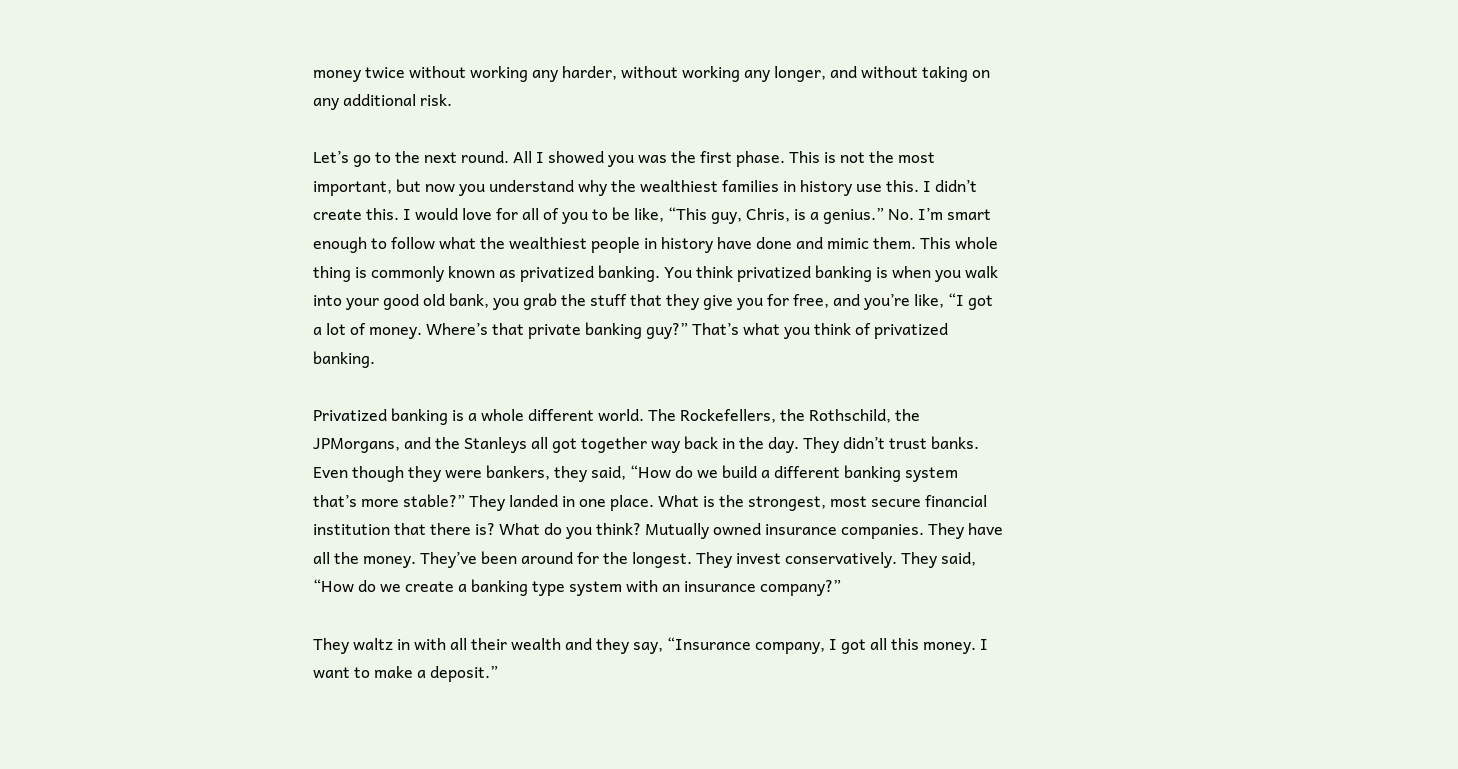money twice without working any harder, without working any longer, and without taking on any additional risk.

Let’s go to the next round. All I showed you was the first phase. This is not the most important, but now you understand why the wealthiest families in history use this. I didn’t create this. I would love for all of you to be like, “This guy, Chris, is a genius.” No. I’m smart enough to follow what the wealthiest people in history have done and mimic them. This whole thing is commonly known as privatized banking. You think privatized banking is when you walk into your good old bank, you grab the stuff that they give you for free, and you’re like, “I got a lot of money. Where’s that private banking guy?” That’s what you think of privatized banking.

Privatized banking is a whole different world. The Rockefellers, the Rothschild, the JPMorgans, and the Stanleys all got together way back in the day. They didn’t trust banks. Even though they were bankers, they said, “How do we build a different banking system that’s more stable?” They landed in one place. What is the strongest, most secure financial institution that there is? What do you think? Mutually owned insurance companies. They have all the money. They’ve been around for the longest. They invest conservatively. They said, “How do we create a banking type system with an insurance company?”

They waltz in with all their wealth and they say, “Insurance company, I got all this money. I want to make a deposit.”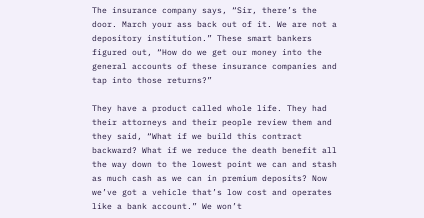The insurance company says, “Sir, there’s the door. March your ass back out of it. We are not a depository institution.” These smart bankers figured out, “How do we get our money into the general accounts of these insurance companies and tap into those returns?”

They have a product called whole life. They had their attorneys and their people review them and they said, “What if we build this contract backward? What if we reduce the death benefit all the way down to the lowest point we can and stash as much cash as we can in premium deposits? Now we’ve got a vehicle that’s low cost and operates like a bank account.” We won’t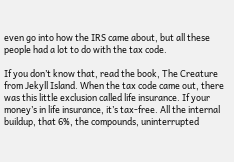even go into how the IRS came about, but all these people had a lot to do with the tax code.

If you don’t know that, read the book, The Creature from Jekyll Island. When the tax code came out, there was this little exclusion called life insurance. If your money’s in life insurance, it’s tax-free. All the internal buildup, that 6%, the compounds, uninterrupted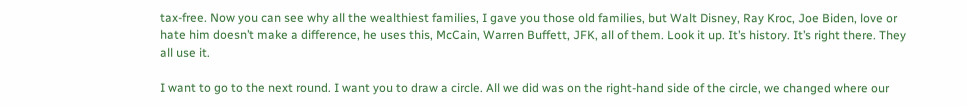tax-free. Now you can see why all the wealthiest families, I gave you those old families, but Walt Disney, Ray Kroc, Joe Biden, love or hate him doesn’t make a difference, he uses this, McCain, Warren Buffett, JFK, all of them. Look it up. It’s history. It’s right there. They all use it.

I want to go to the next round. I want you to draw a circle. All we did was on the right-hand side of the circle, we changed where our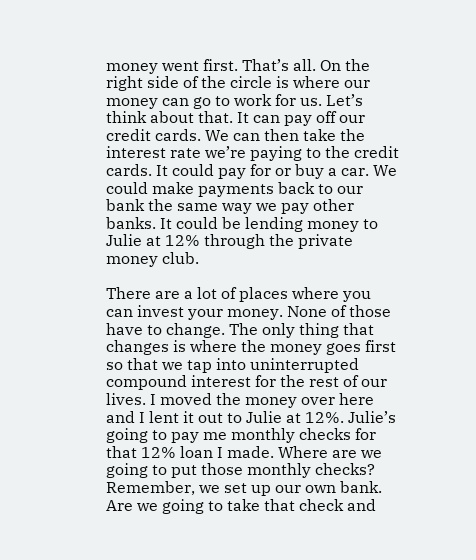money went first. That’s all. On the right side of the circle is where our money can go to work for us. Let’s think about that. It can pay off our credit cards. We can then take the interest rate we’re paying to the credit cards. It could pay for or buy a car. We could make payments back to our bank the same way we pay other banks. It could be lending money to Julie at 12% through the private money club.

There are a lot of places where you can invest your money. None of those have to change. The only thing that changes is where the money goes first so that we tap into uninterrupted compound interest for the rest of our lives. I moved the money over here and I lent it out to Julie at 12%. Julie’s going to pay me monthly checks for that 12% loan I made. Where are we going to put those monthly checks? Remember, we set up our own bank. Are we going to take that check and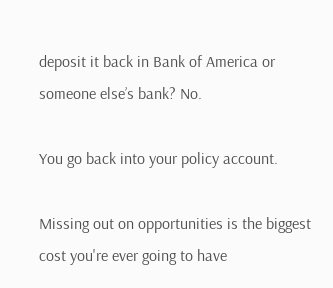deposit it back in Bank of America or someone else’s bank? No.

You go back into your policy account.

Missing out on opportunities is the biggest cost you're ever going to have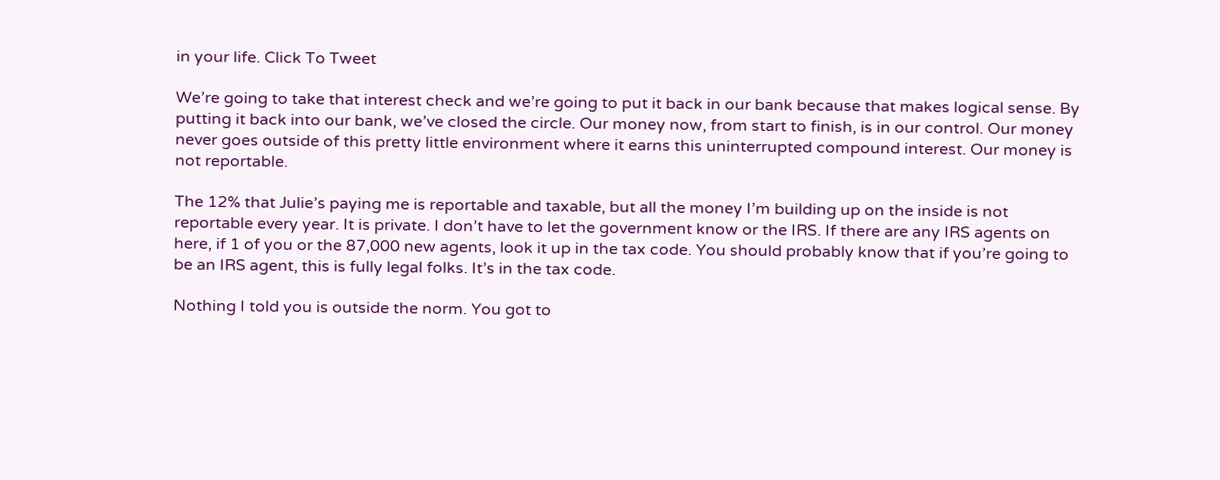in your life. Click To Tweet

We’re going to take that interest check and we’re going to put it back in our bank because that makes logical sense. By putting it back into our bank, we’ve closed the circle. Our money now, from start to finish, is in our control. Our money never goes outside of this pretty little environment where it earns this uninterrupted compound interest. Our money is not reportable.

The 12% that Julie’s paying me is reportable and taxable, but all the money I’m building up on the inside is not reportable every year. It is private. I don’t have to let the government know or the IRS. If there are any IRS agents on here, if 1 of you or the 87,000 new agents, look it up in the tax code. You should probably know that if you’re going to be an IRS agent, this is fully legal folks. It’s in the tax code.

Nothing I told you is outside the norm. You got to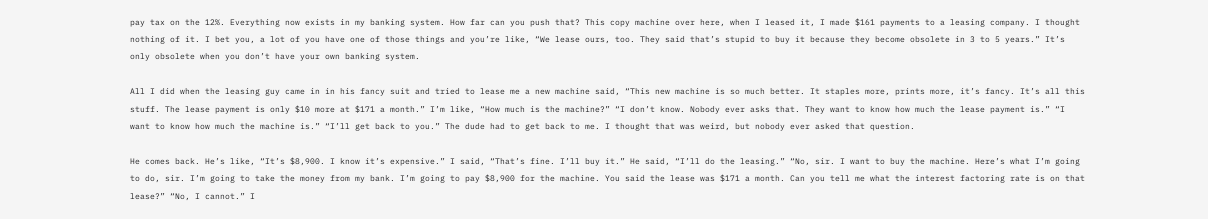pay tax on the 12%. Everything now exists in my banking system. How far can you push that? This copy machine over here, when I leased it, I made $161 payments to a leasing company. I thought nothing of it. I bet you, a lot of you have one of those things and you’re like, “We lease ours, too. They said that’s stupid to buy it because they become obsolete in 3 to 5 years.” It’s only obsolete when you don’t have your own banking system.

All I did when the leasing guy came in in his fancy suit and tried to lease me a new machine said, “This new machine is so much better. It staples more, prints more, it’s fancy. It’s all this stuff. The lease payment is only $10 more at $171 a month.” I’m like, “How much is the machine?” “I don’t know. Nobody ever asks that. They want to know how much the lease payment is.” “I want to know how much the machine is.” “I’ll get back to you.” The dude had to get back to me. I thought that was weird, but nobody ever asked that question.

He comes back. He’s like, “It’s $8,900. I know it’s expensive.” I said, “That’s fine. I’ll buy it.” He said, “I’ll do the leasing.” “No, sir. I want to buy the machine. Here’s what I’m going to do, sir. I’m going to take the money from my bank. I’m going to pay $8,900 for the machine. You said the lease was $171 a month. Can you tell me what the interest factoring rate is on that lease?” “No, I cannot.” I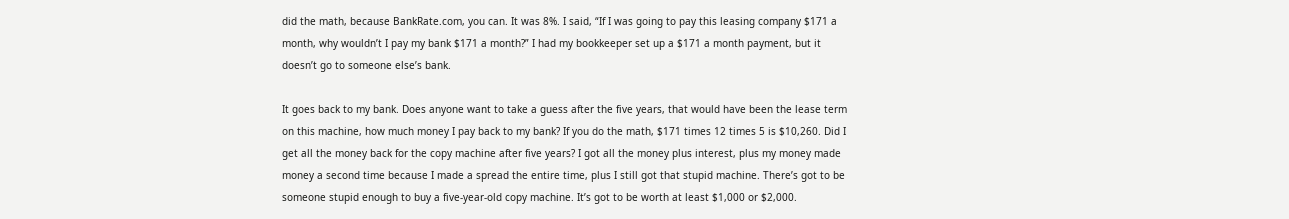did the math, because BankRate.com, you can. It was 8%. I said, “If I was going to pay this leasing company $171 a month, why wouldn’t I pay my bank $171 a month?” I had my bookkeeper set up a $171 a month payment, but it doesn’t go to someone else’s bank.

It goes back to my bank. Does anyone want to take a guess after the five years, that would have been the lease term on this machine, how much money I pay back to my bank? If you do the math, $171 times 12 times 5 is $10,260. Did I get all the money back for the copy machine after five years? I got all the money plus interest, plus my money made money a second time because I made a spread the entire time, plus I still got that stupid machine. There’s got to be someone stupid enough to buy a five-year-old copy machine. It’s got to be worth at least $1,000 or $2,000.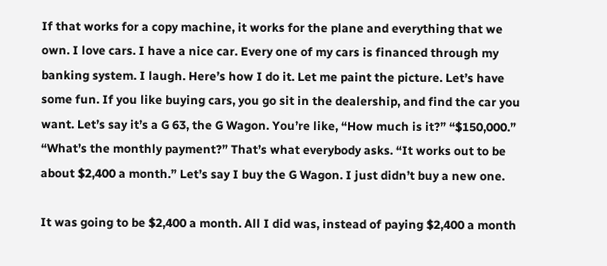If that works for a copy machine, it works for the plane and everything that we own. I love cars. I have a nice car. Every one of my cars is financed through my banking system. I laugh. Here’s how I do it. Let me paint the picture. Let’s have some fun. If you like buying cars, you go sit in the dealership, and find the car you want. Let’s say it’s a G 63, the G Wagon. You’re like, “How much is it?” “$150,000.” “What’s the monthly payment?” That’s what everybody asks. “It works out to be about $2,400 a month.” Let’s say I buy the G Wagon. I just didn’t buy a new one.

It was going to be $2,400 a month. All I did was, instead of paying $2,400 a month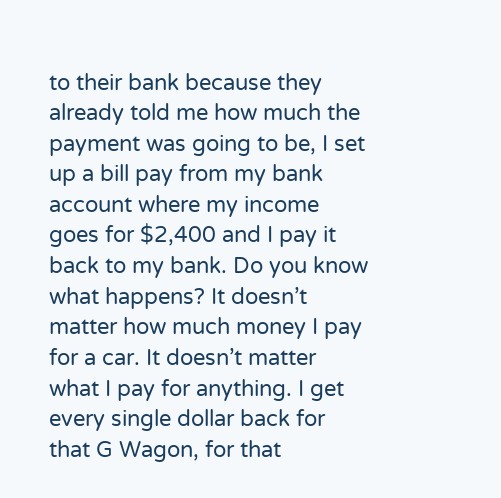to their bank because they already told me how much the payment was going to be, I set up a bill pay from my bank account where my income goes for $2,400 and I pay it back to my bank. Do you know what happens? It doesn’t matter how much money I pay for a car. It doesn’t matter what I pay for anything. I get every single dollar back for that G Wagon, for that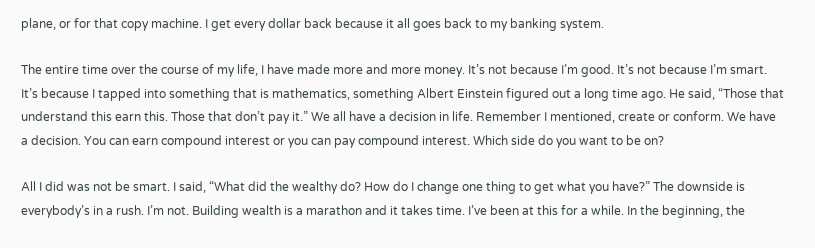plane, or for that copy machine. I get every dollar back because it all goes back to my banking system.

The entire time over the course of my life, I have made more and more money. It’s not because I’m good. It’s not because I’m smart. It’s because I tapped into something that is mathematics, something Albert Einstein figured out a long time ago. He said, “Those that understand this earn this. Those that don’t pay it.” We all have a decision in life. Remember I mentioned, create or conform. We have a decision. You can earn compound interest or you can pay compound interest. Which side do you want to be on?

All I did was not be smart. I said, “What did the wealthy do? How do I change one thing to get what you have?” The downside is everybody’s in a rush. I’m not. Building wealth is a marathon and it takes time. I’ve been at this for a while. In the beginning, the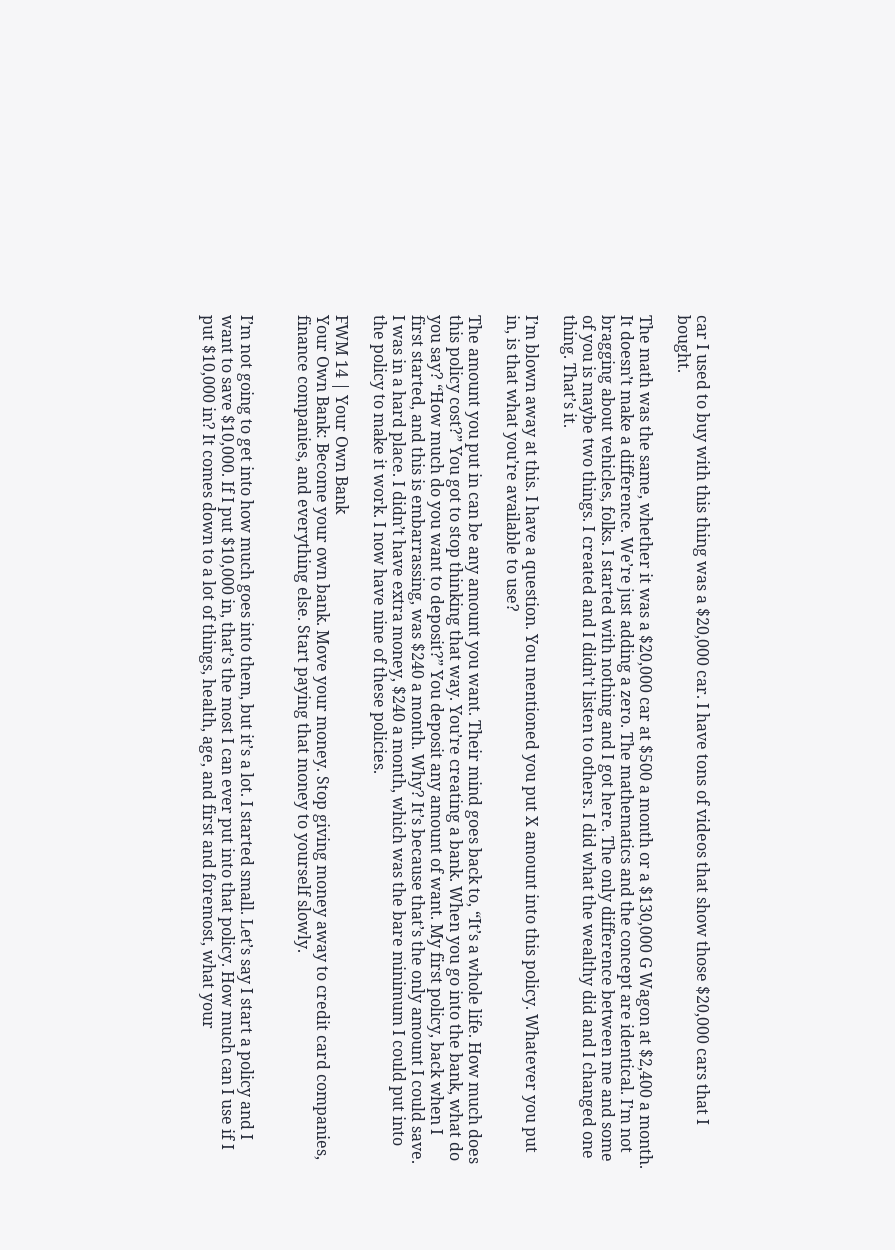car I used to buy with this thing was a $20,000 car. I have tons of videos that show those $20,000 cars that I bought.

The math was the same, whether it was a $20,000 car at $500 a month or a $130,000 G Wagon at $2,400 a month. It doesn’t make a difference. We’re just adding a zero. The mathematics and the concept are identical. I’m not bragging about vehicles, folks. I started with nothing and I got here. The only difference between me and some of you is maybe two things. I created and I didn’t listen to others. I did what the wealthy did and I changed one thing. That’s it.

I’m blown away at this. I have a question. You mentioned you put X amount into this policy. Whatever you put in, is that what you’re available to use?

The amount you put in can be any amount you want. Their mind goes back to, “It’s a whole life. How much does this policy cost?” You got to stop thinking that way. You’re creating a bank. When you go into the bank, what do you say? “How much do you want to deposit?” You deposit any amount of want. My first policy, back when I first started, and this is embarrassing, was $240 a month. Why? It’s because that’s the only amount I could save. I was in a hard place. I didn’t have extra money, $240 a month, which was the bare minimum I could put into the policy to make it work. I now have nine of these policies.

FWM 14 | Your Own Bank
Your Own Bank: Become your own bank. Move your money. Stop giving money away to credit card companies, finance companies, and everything else. Start paying that money to yourself slowly.


I’m not going to get into how much goes into them, but it’s a lot. I started small. Let’s say I start a policy and I want to save $10,000. If I put $10,000 in, that’s the most I can ever put into that policy. How much can I use if I put $10,000 in? It comes down to a lot of things, health, age, and first and foremost, what your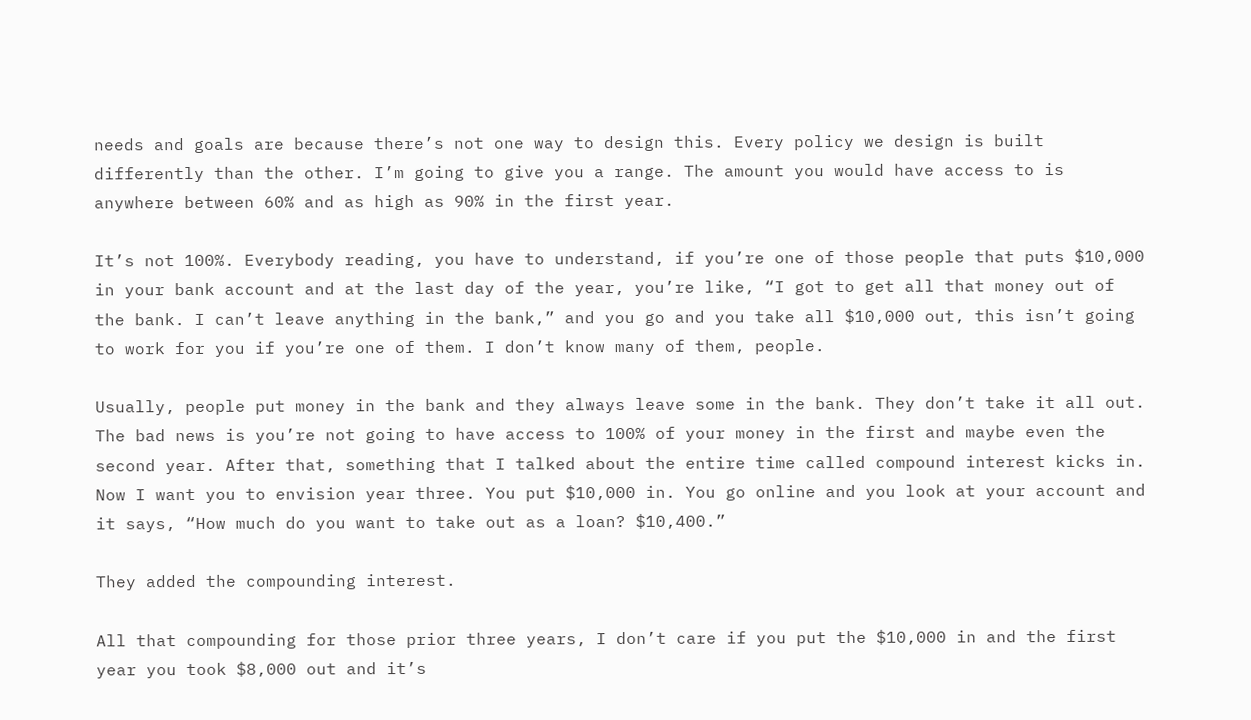needs and goals are because there’s not one way to design this. Every policy we design is built differently than the other. I’m going to give you a range. The amount you would have access to is anywhere between 60% and as high as 90% in the first year.

It’s not 100%. Everybody reading, you have to understand, if you’re one of those people that puts $10,000 in your bank account and at the last day of the year, you’re like, “I got to get all that money out of the bank. I can’t leave anything in the bank,” and you go and you take all $10,000 out, this isn’t going to work for you if you’re one of them. I don’t know many of them, people.

Usually, people put money in the bank and they always leave some in the bank. They don’t take it all out. The bad news is you’re not going to have access to 100% of your money in the first and maybe even the second year. After that, something that I talked about the entire time called compound interest kicks in. Now I want you to envision year three. You put $10,000 in. You go online and you look at your account and it says, “How much do you want to take out as a loan? $10,400.”

They added the compounding interest.

All that compounding for those prior three years, I don’t care if you put the $10,000 in and the first year you took $8,000 out and it’s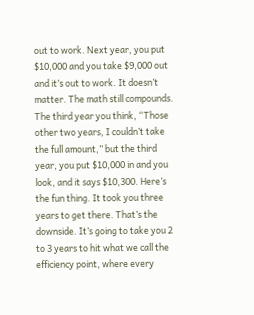out to work. Next year, you put $10,000 and you take $9,000 out and it’s out to work. It doesn’t matter. The math still compounds. The third year you think, “Those other two years, I couldn’t take the full amount,” but the third year, you put $10,000 in and you look, and it says $10,300. Here’s the fun thing. It took you three years to get there. That’s the downside. It’s going to take you 2 to 3 years to hit what we call the efficiency point, where every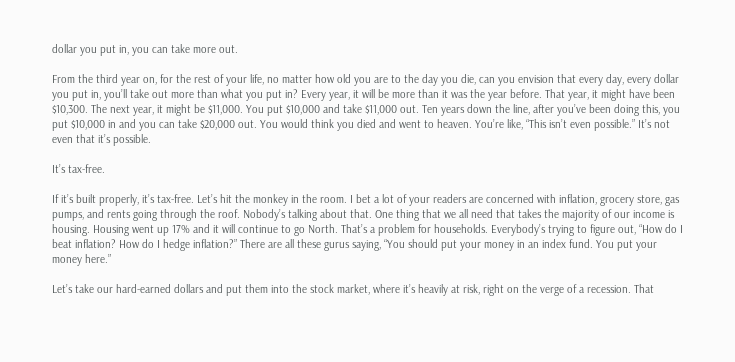dollar you put in, you can take more out.

From the third year on, for the rest of your life, no matter how old you are to the day you die, can you envision that every day, every dollar you put in, you’ll take out more than what you put in? Every year, it will be more than it was the year before. That year, it might have been $10,300. The next year, it might be $11,000. You put $10,000 and take $11,000 out. Ten years down the line, after you’ve been doing this, you put $10,000 in and you can take $20,000 out. You would think you died and went to heaven. You’re like, “This isn’t even possible.” It’s not even that it’s possible.

It’s tax-free.

If it’s built properly, it’s tax-free. Let’s hit the monkey in the room. I bet a lot of your readers are concerned with inflation, grocery store, gas pumps, and rents going through the roof. Nobody’s talking about that. One thing that we all need that takes the majority of our income is housing. Housing went up 17% and it will continue to go North. That’s a problem for households. Everybody’s trying to figure out, “How do I beat inflation? How do I hedge inflation?” There are all these gurus saying, “You should put your money in an index fund. You put your money here.”

Let’s take our hard-earned dollars and put them into the stock market, where it’s heavily at risk, right on the verge of a recession. That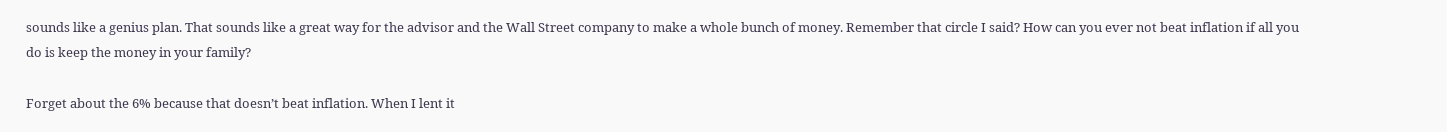sounds like a genius plan. That sounds like a great way for the advisor and the Wall Street company to make a whole bunch of money. Remember that circle I said? How can you ever not beat inflation if all you do is keep the money in your family?

Forget about the 6% because that doesn’t beat inflation. When I lent it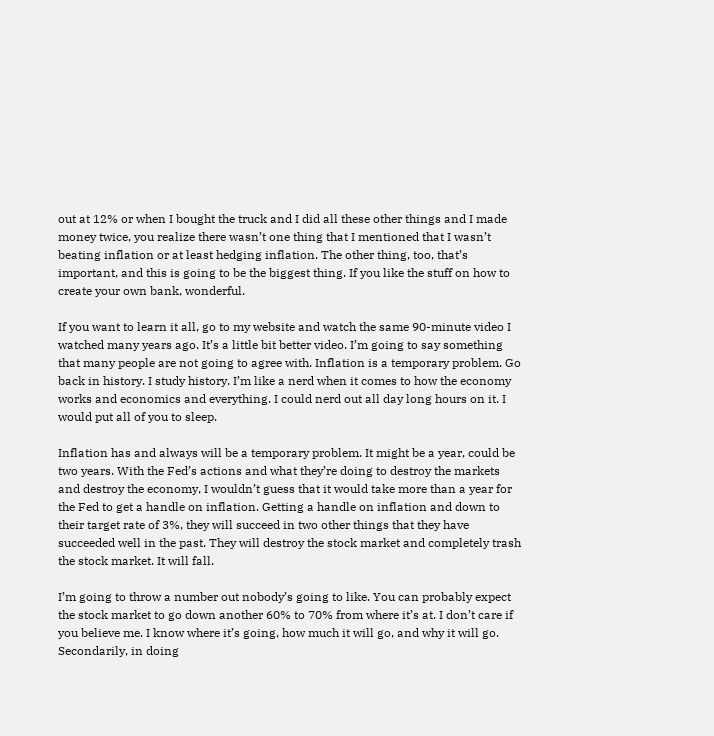out at 12% or when I bought the truck and I did all these other things and I made money twice, you realize there wasn’t one thing that I mentioned that I wasn’t beating inflation or at least hedging inflation. The other thing, too, that’s important, and this is going to be the biggest thing. If you like the stuff on how to create your own bank, wonderful.

If you want to learn it all, go to my website and watch the same 90-minute video I watched many years ago. It’s a little bit better video. I’m going to say something that many people are not going to agree with. Inflation is a temporary problem. Go back in history. I study history. I’m like a nerd when it comes to how the economy works and economics and everything. I could nerd out all day long hours on it. I would put all of you to sleep.

Inflation has and always will be a temporary problem. It might be a year, could be two years. With the Fed’s actions and what they’re doing to destroy the markets and destroy the economy, I wouldn’t guess that it would take more than a year for the Fed to get a handle on inflation. Getting a handle on inflation and down to their target rate of 3%, they will succeed in two other things that they have succeeded well in the past. They will destroy the stock market and completely trash the stock market. It will fall.

I’m going to throw a number out nobody’s going to like. You can probably expect the stock market to go down another 60% to 70% from where it’s at. I don’t care if you believe me. I know where it’s going, how much it will go, and why it will go. Secondarily, in doing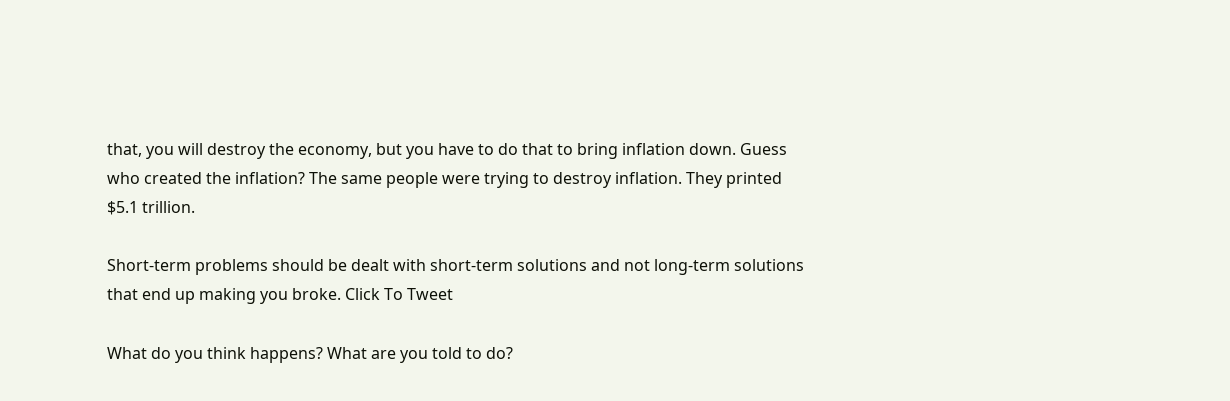that, you will destroy the economy, but you have to do that to bring inflation down. Guess who created the inflation? The same people were trying to destroy inflation. They printed $5.1 trillion.

Short-term problems should be dealt with short-term solutions and not long-term solutions that end up making you broke. Click To Tweet

What do you think happens? What are you told to do?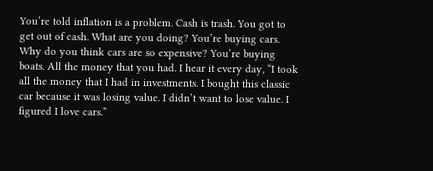You’re told inflation is a problem. Cash is trash. You got to get out of cash. What are you doing? You’re buying cars. Why do you think cars are so expensive? You’re buying boats. All the money that you had. I hear it every day, “I took all the money that I had in investments. I bought this classic car because it was losing value. I didn’t want to lose value. I figured I love cars.”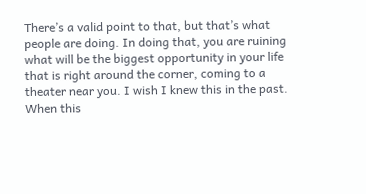There’s a valid point to that, but that’s what people are doing. In doing that, you are ruining what will be the biggest opportunity in your life that is right around the corner, coming to a theater near you. I wish I knew this in the past. When this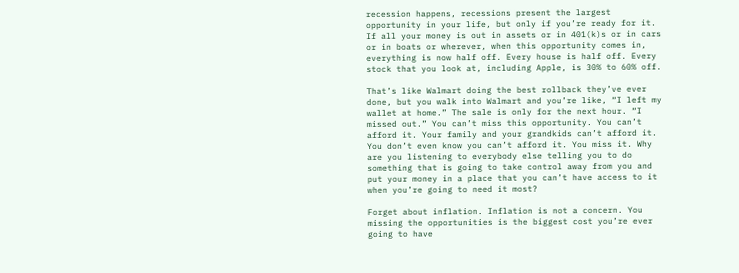recession happens, recessions present the largest opportunity in your life, but only if you’re ready for it. If all your money is out in assets or in 401(k)s or in cars or in boats or wherever, when this opportunity comes in, everything is now half off. Every house is half off. Every stock that you look at, including Apple, is 30% to 60% off.

That’s like Walmart doing the best rollback they’ve ever done, but you walk into Walmart and you’re like, “I left my wallet at home.” The sale is only for the next hour. “I missed out.” You can’t miss this opportunity. You can’t afford it. Your family and your grandkids can’t afford it. You don’t even know you can’t afford it. You miss it. Why are you listening to everybody else telling you to do something that is going to take control away from you and put your money in a place that you can’t have access to it when you’re going to need it most?

Forget about inflation. Inflation is not a concern. You missing the opportunities is the biggest cost you’re ever going to have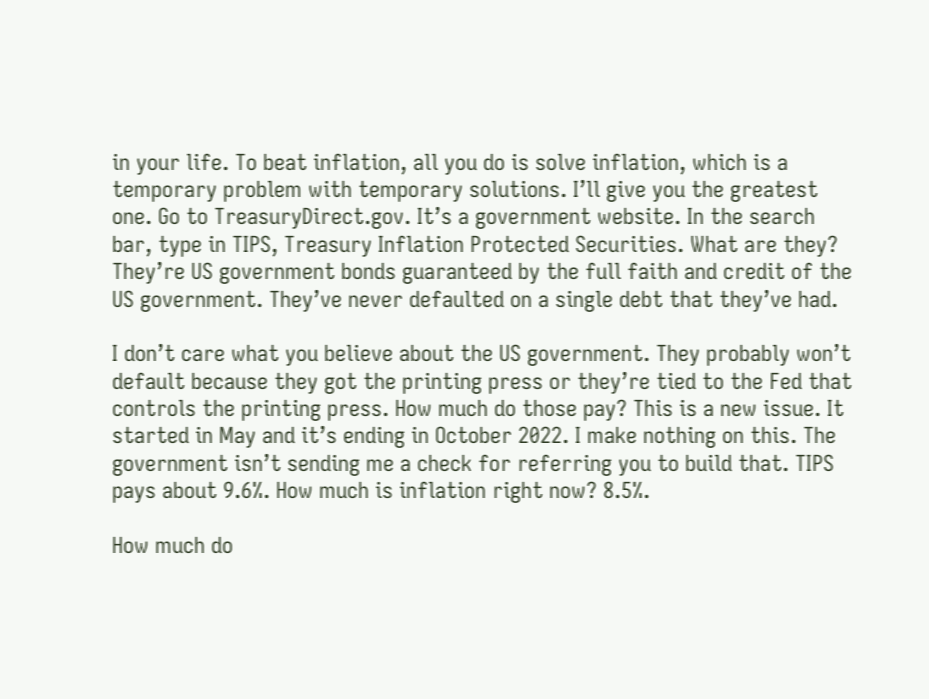in your life. To beat inflation, all you do is solve inflation, which is a temporary problem with temporary solutions. I’ll give you the greatest one. Go to TreasuryDirect.gov. It’s a government website. In the search bar, type in TIPS, Treasury Inflation Protected Securities. What are they? They’re US government bonds guaranteed by the full faith and credit of the US government. They’ve never defaulted on a single debt that they’ve had.

I don’t care what you believe about the US government. They probably won’t default because they got the printing press or they’re tied to the Fed that controls the printing press. How much do those pay? This is a new issue. It started in May and it’s ending in October 2022. I make nothing on this. The government isn’t sending me a check for referring you to build that. TIPS pays about 9.6%. How much is inflation right now? 8.5%.

How much do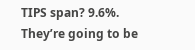TIPS span? 9.6%. They’re going to be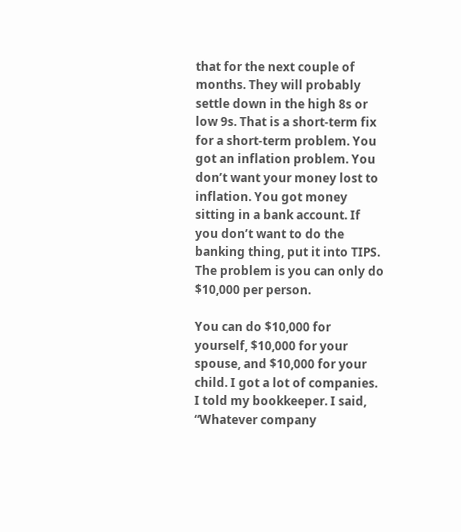that for the next couple of months. They will probably settle down in the high 8s or low 9s. That is a short-term fix for a short-term problem. You got an inflation problem. You don’t want your money lost to inflation. You got money sitting in a bank account. If you don’t want to do the banking thing, put it into TIPS. The problem is you can only do $10,000 per person.

You can do $10,000 for yourself, $10,000 for your spouse, and $10,000 for your child. I got a lot of companies. I told my bookkeeper. I said, “Whatever company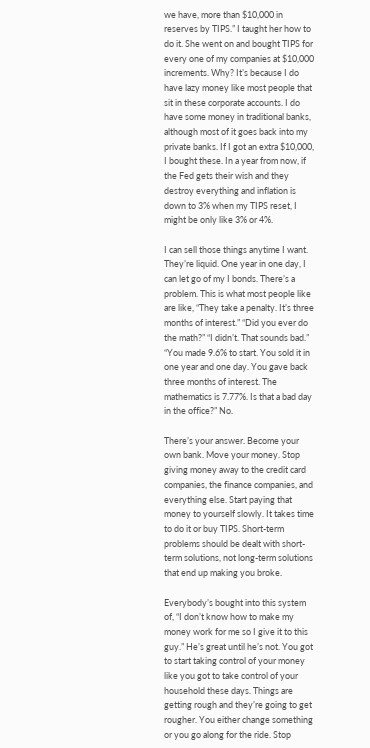we have, more than $10,000 in reserves by TIPS.” I taught her how to do it. She went on and bought TIPS for every one of my companies at $10,000 increments. Why? It’s because I do have lazy money like most people that sit in these corporate accounts. I do have some money in traditional banks, although most of it goes back into my private banks. If I got an extra $10,000, I bought these. In a year from now, if the Fed gets their wish and they destroy everything and inflation is down to 3% when my TIPS reset, I might be only like 3% or 4%.

I can sell those things anytime I want. They’re liquid. One year in one day, I can let go of my I bonds. There’s a problem. This is what most people like are like, “They take a penalty. It’s three months of interest.” “Did you ever do the math?” “I didn’t. That sounds bad.” “You made 9.6% to start. You sold it in one year and one day. You gave back three months of interest. The mathematics is 7.77%. Is that a bad day in the office?” No.

There’s your answer. Become your own bank. Move your money. Stop giving money away to the credit card companies, the finance companies, and everything else. Start paying that money to yourself slowly. It takes time to do it or buy TIPS. Short-term problems should be dealt with short-term solutions, not long-term solutions that end up making you broke.

Everybody’s bought into this system of, “I don’t know how to make my money work for me so I give it to this guy.” He’s great until he’s not. You got to start taking control of your money like you got to take control of your household these days. Things are getting rough and they’re going to get rougher. You either change something or you go along for the ride. Stop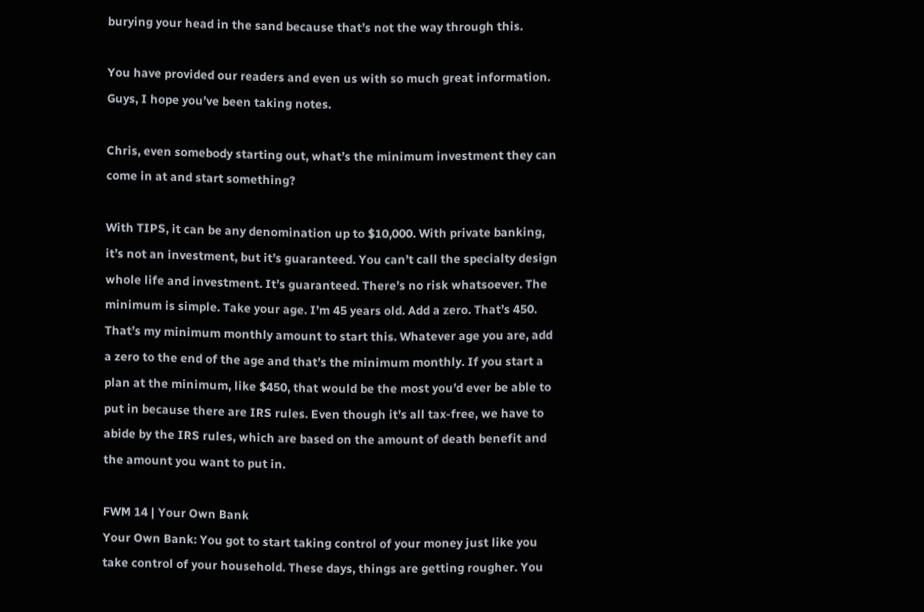burying your head in the sand because that’s not the way through this.

You have provided our readers and even us with so much great information. Guys, I hope you’ve been taking notes.

Chris, even somebody starting out, what’s the minimum investment they can come in at and start something?

With TIPS, it can be any denomination up to $10,000. With private banking, it’s not an investment, but it’s guaranteed. You can’t call the specialty design whole life and investment. It’s guaranteed. There’s no risk whatsoever. The minimum is simple. Take your age. I’m 45 years old. Add a zero. That’s 450. That’s my minimum monthly amount to start this. Whatever age you are, add a zero to the end of the age and that’s the minimum monthly. If you start a plan at the minimum, like $450, that would be the most you’d ever be able to put in because there are IRS rules. Even though it’s all tax-free, we have to abide by the IRS rules, which are based on the amount of death benefit and the amount you want to put in.

FWM 14 | Your Own Bank
Your Own Bank: You got to start taking control of your money just like you take control of your household. These days, things are getting rougher. You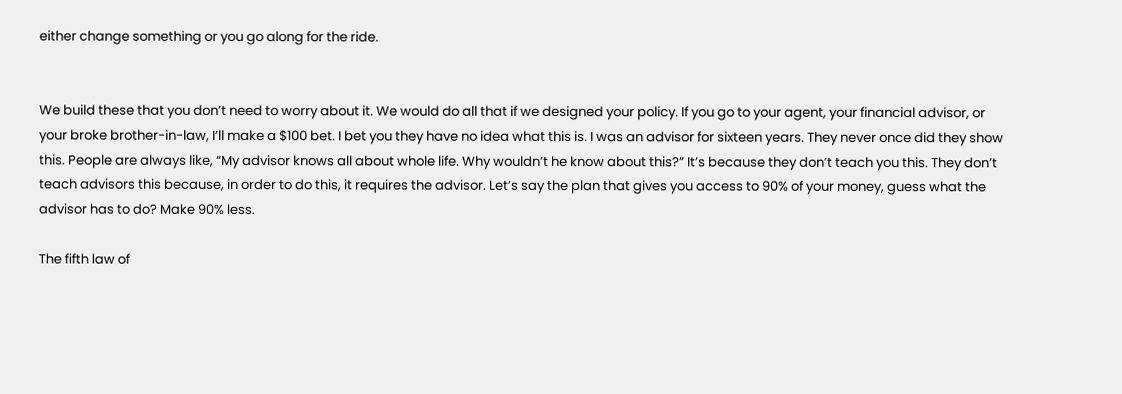either change something or you go along for the ride.


We build these that you don’t need to worry about it. We would do all that if we designed your policy. If you go to your agent, your financial advisor, or your broke brother-in-law, I’ll make a $100 bet. I bet you they have no idea what this is. I was an advisor for sixteen years. They never once did they show this. People are always like, “My advisor knows all about whole life. Why wouldn’t he know about this?” It’s because they don’t teach you this. They don’t teach advisors this because, in order to do this, it requires the advisor. Let’s say the plan that gives you access to 90% of your money, guess what the advisor has to do? Make 90% less.

The fifth law of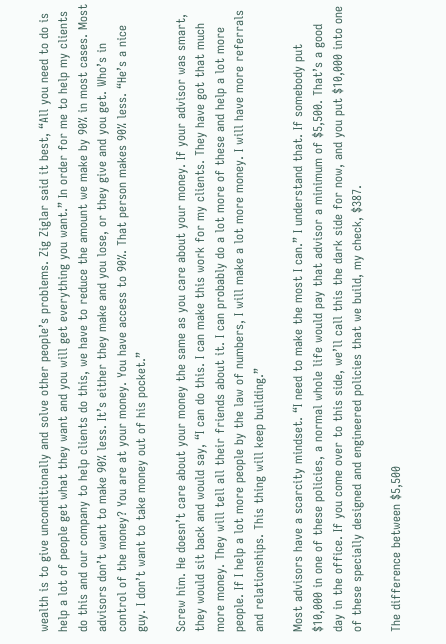wealth is to give unconditionally and solve other people’s problems. Zig Ziglar said it best, “All you need to do is help a lot of people get what they want and you will get everything you want.” In order for me to help my clients do this and our company to help clients do this, we have to reduce the amount we make by 90% in most cases. Most advisors don’t want to make 90% less. It’s either they make and you lose, or they give and you get. Who’s in control of the money? You are at your money. You have access to 90%. That person makes 90% less. “He’s a nice guy. I don’t want to take money out of his pocket.”

Screw him. He doesn’t care about your money the same as you care about your money. If your advisor was smart, they would sit back and would say, “I can do this. I can make this work for my clients. They have got that much more money. They will tell all their friends about it. I can probably do a lot more of these and help a lot more people. If I help a lot more people by the law of numbers, I will make a lot more money. I will have more referrals and relationships. This thing will keep building.”

Most advisors have a scarcity mindset. “I need to make the most I can.” I understand that. If somebody put $10,000 in one of these policies, a normal whole life would pay that advisor a minimum of $5,500. That’s a good day in the office. If you come over to this side, we’ll call this the dark side for now, and you put $10,000 into one of these specially designed and engineered policies that we build, my check, $387.

The difference between $5,500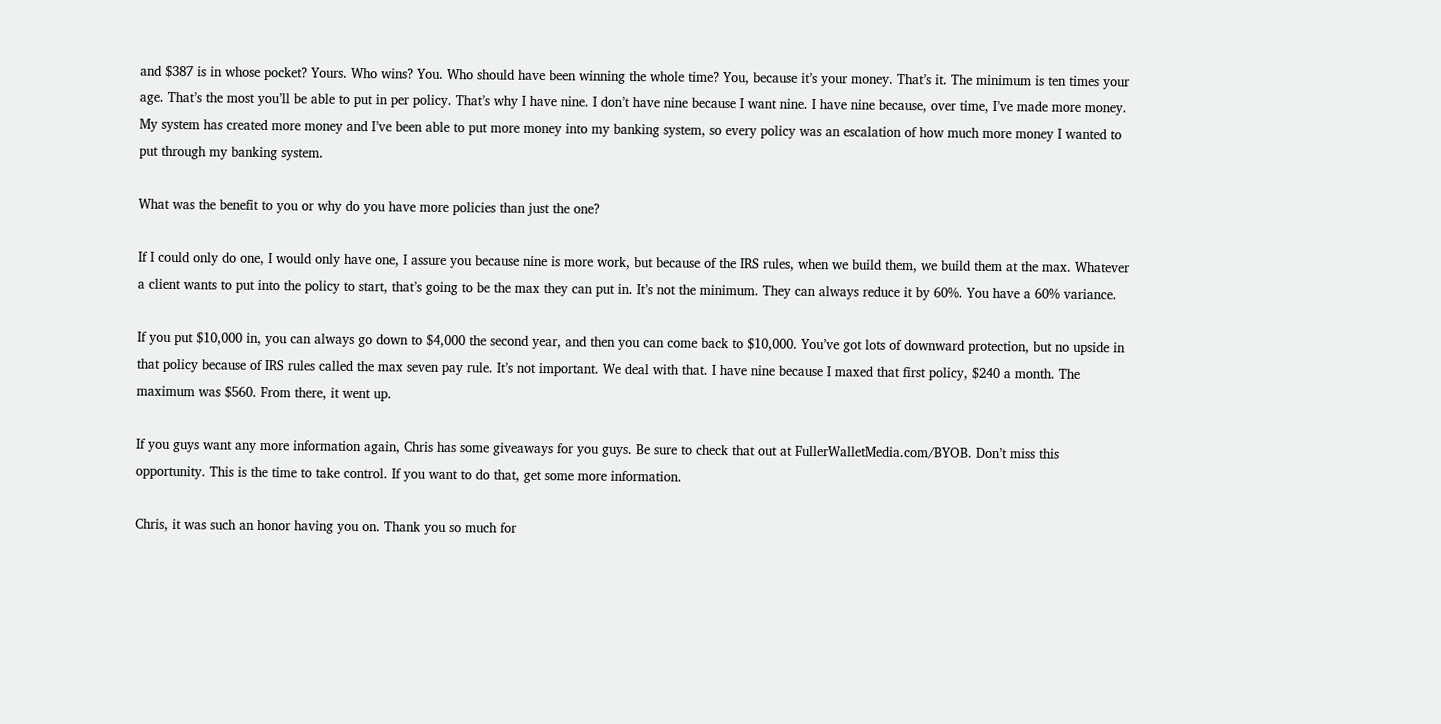and $387 is in whose pocket? Yours. Who wins? You. Who should have been winning the whole time? You, because it’s your money. That’s it. The minimum is ten times your age. That’s the most you’ll be able to put in per policy. That’s why I have nine. I don’t have nine because I want nine. I have nine because, over time, I’ve made more money. My system has created more money and I’ve been able to put more money into my banking system, so every policy was an escalation of how much more money I wanted to put through my banking system.

What was the benefit to you or why do you have more policies than just the one?

If I could only do one, I would only have one, I assure you because nine is more work, but because of the IRS rules, when we build them, we build them at the max. Whatever a client wants to put into the policy to start, that’s going to be the max they can put in. It’s not the minimum. They can always reduce it by 60%. You have a 60% variance.

If you put $10,000 in, you can always go down to $4,000 the second year, and then you can come back to $10,000. You’ve got lots of downward protection, but no upside in that policy because of IRS rules called the max seven pay rule. It’s not important. We deal with that. I have nine because I maxed that first policy, $240 a month. The maximum was $560. From there, it went up.

If you guys want any more information again, Chris has some giveaways for you guys. Be sure to check that out at FullerWalletMedia.com/BYOB. Don’t miss this opportunity. This is the time to take control. If you want to do that, get some more information.

Chris, it was such an honor having you on. Thank you so much for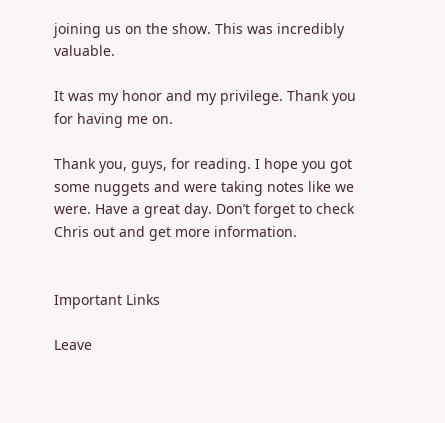joining us on the show. This was incredibly valuable.

It was my honor and my privilege. Thank you for having me on.

Thank you, guys, for reading. I hope you got some nuggets and were taking notes like we were. Have a great day. Don’t forget to check Chris out and get more information.


Important Links

Leave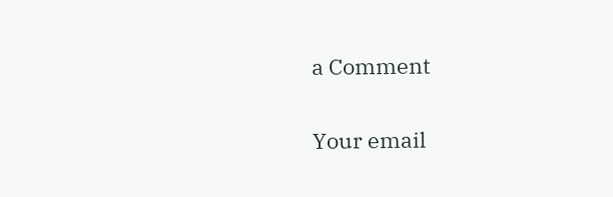a Comment

Your email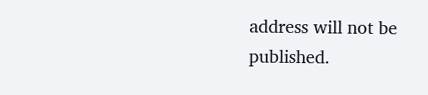address will not be published.